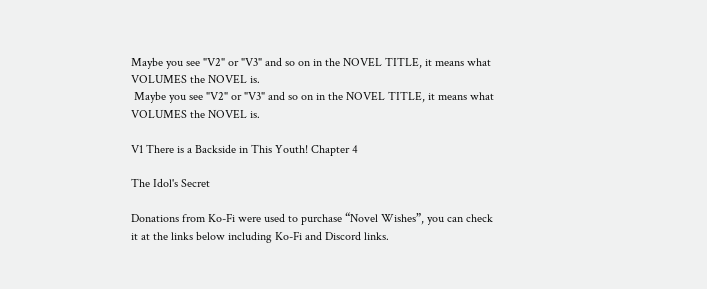Maybe you see "V2" or "V3" and so on in the NOVEL TITLE, it means what VOLUMES the NOVEL is.
 Maybe you see "V2" or "V3" and so on in the NOVEL TITLE, it means what VOLUMES the NOVEL is.

V1 There is a Backside in This Youth! Chapter 4

The Idol's Secret

Donations from Ko-Fi were used to purchase “Novel Wishes”, you can check it at the links below including Ko-Fi and Discord links.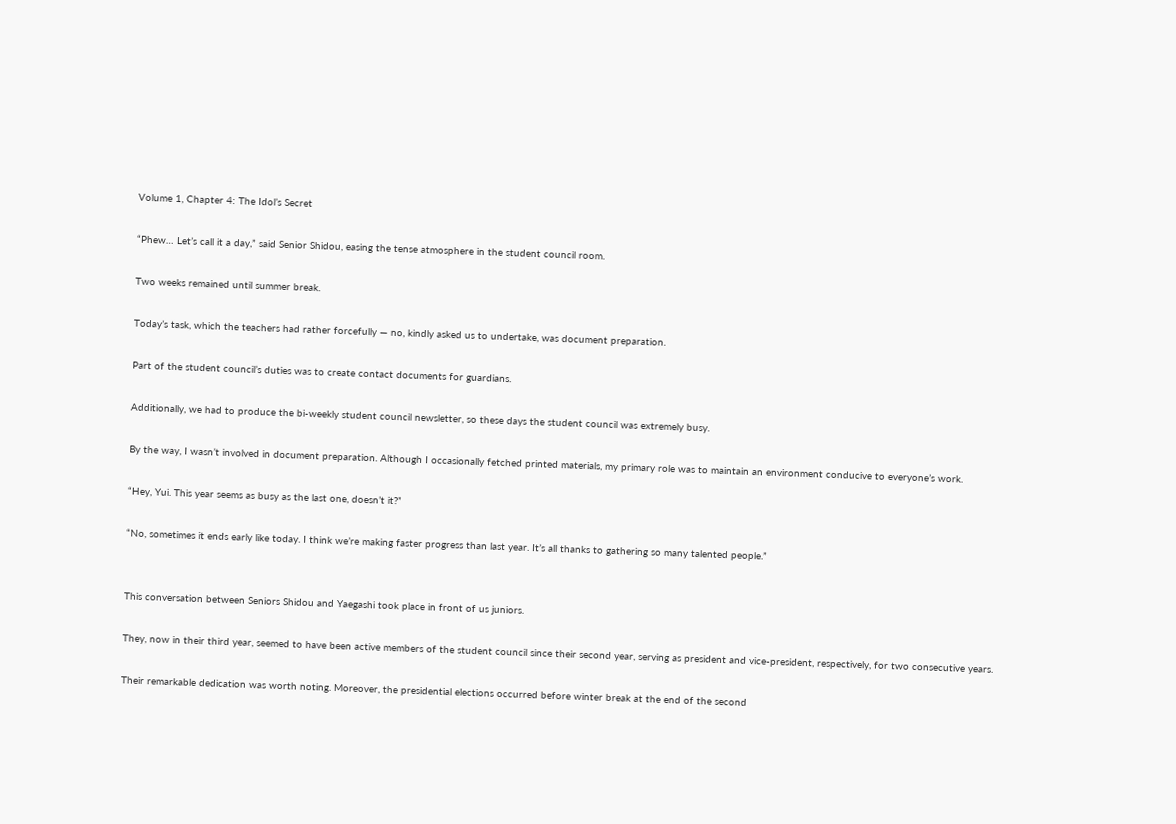Volume 1, Chapter 4: The Idol’s Secret

“Phew… Let’s call it a day,” said Senior Shidou, easing the tense atmosphere in the student council room.

Two weeks remained until summer break.

Today’s task, which the teachers had rather forcefully — no, kindly asked us to undertake, was document preparation.

Part of the student council’s duties was to create contact documents for guardians.

Additionally, we had to produce the bi-weekly student council newsletter, so these days the student council was extremely busy.

By the way, I wasn’t involved in document preparation. Although I occasionally fetched printed materials, my primary role was to maintain an environment conducive to everyone’s work.

“Hey, Yui. This year seems as busy as the last one, doesn’t it?”

“No, sometimes it ends early like today. I think we’re making faster progress than last year. It’s all thanks to gathering so many talented people.”


This conversation between Seniors Shidou and Yaegashi took place in front of us juniors.

They, now in their third year, seemed to have been active members of the student council since their second year, serving as president and vice-president, respectively, for two consecutive years.

Their remarkable dedication was worth noting. Moreover, the presidential elections occurred before winter break at the end of the second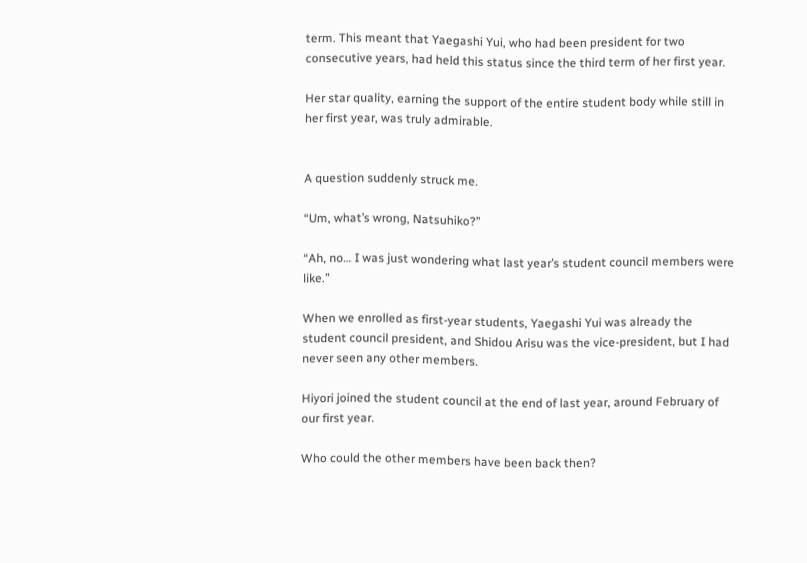term. This meant that Yaegashi Yui, who had been president for two consecutive years, had held this status since the third term of her first year.

Her star quality, earning the support of the entire student body while still in her first year, was truly admirable.


A question suddenly struck me.

“Um, what’s wrong, Natsuhiko?”

“Ah, no… I was just wondering what last year’s student council members were like.”

When we enrolled as first-year students, Yaegashi Yui was already the student council president, and Shidou Arisu was the vice-president, but I had never seen any other members.

Hiyori joined the student council at the end of last year, around February of our first year.

Who could the other members have been back then?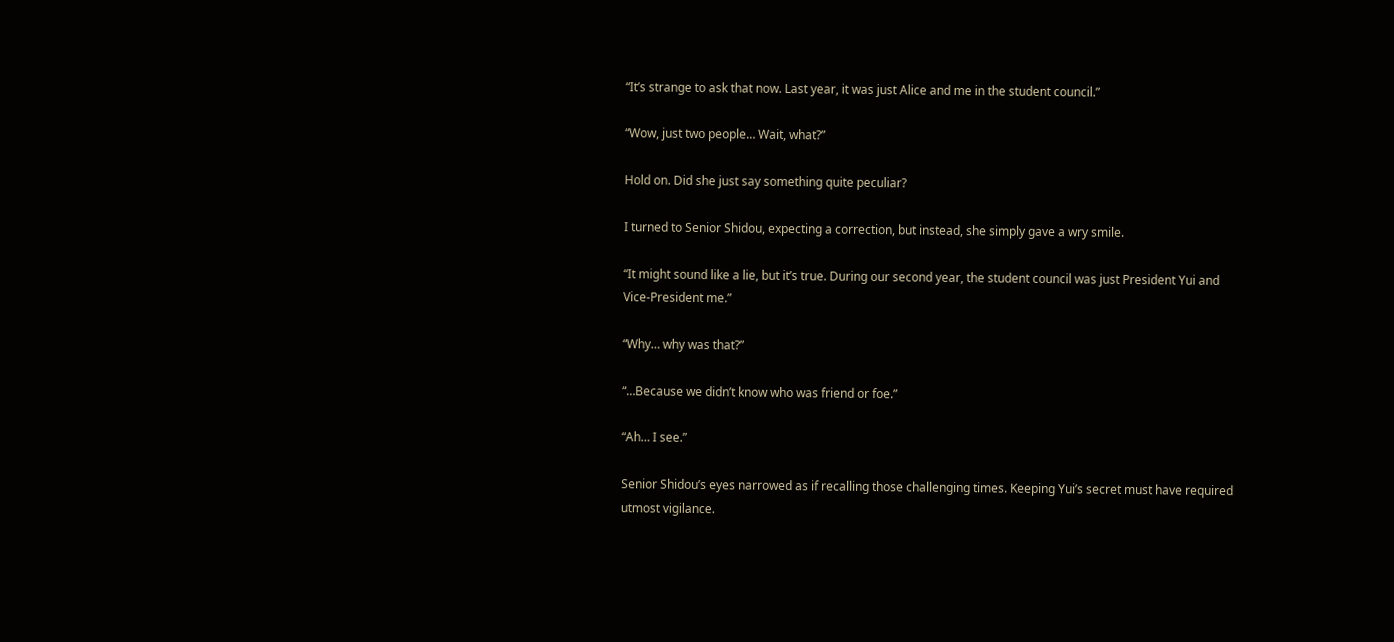“It’s strange to ask that now. Last year, it was just Alice and me in the student council.”

“Wow, just two people… Wait, what?”

Hold on. Did she just say something quite peculiar?

I turned to Senior Shidou, expecting a correction, but instead, she simply gave a wry smile.

“It might sound like a lie, but it’s true. During our second year, the student council was just President Yui and Vice-President me.”

“Why… why was that?”

“…Because we didn’t know who was friend or foe.”

“Ah… I see.”

Senior Shidou’s eyes narrowed as if recalling those challenging times. Keeping Yui’s secret must have required utmost vigilance.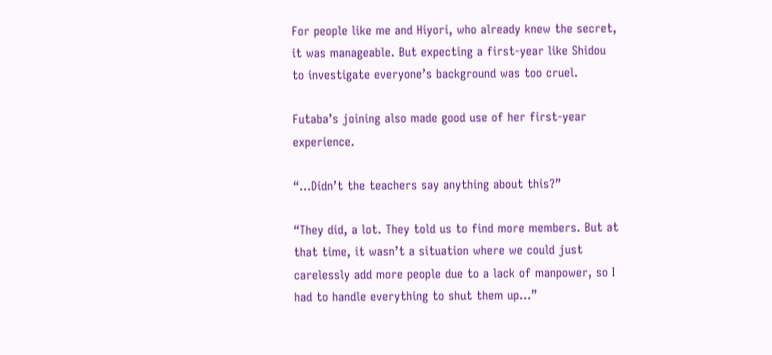For people like me and Hiyori, who already knew the secret, it was manageable. But expecting a first-year like Shidou to investigate everyone’s background was too cruel.

Futaba’s joining also made good use of her first-year experience.

“…Didn’t the teachers say anything about this?”

“They did, a lot. They told us to find more members. But at that time, it wasn’t a situation where we could just carelessly add more people due to a lack of manpower, so I had to handle everything to shut them up…”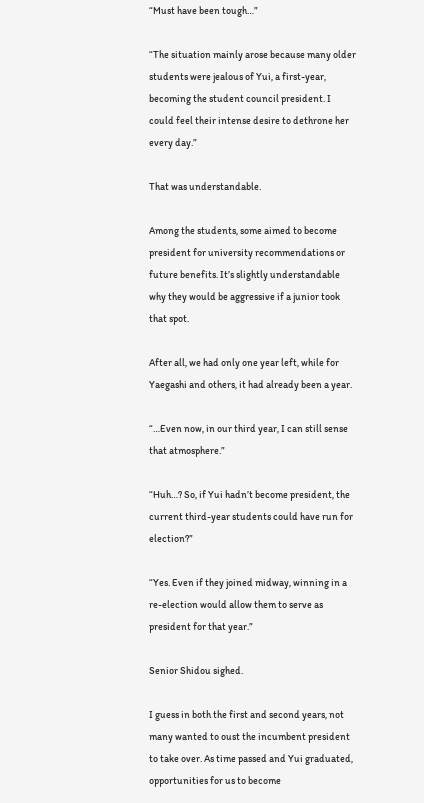“Must have been tough…”

“The situation mainly arose because many older students were jealous of Yui, a first-year, becoming the student council president. I could feel their intense desire to dethrone her every day.”

That was understandable.

Among the students, some aimed to become president for university recommendations or future benefits. It’s slightly understandable why they would be aggressive if a junior took that spot.

After all, we had only one year left, while for Yaegashi and others, it had already been a year.

“…Even now, in our third year, I can still sense that atmosphere.”

“Huh…? So, if Yui hadn’t become president, the current third-year students could have run for election?”

“Yes. Even if they joined midway, winning in a re-election would allow them to serve as president for that year.”

Senior Shidou sighed.

I guess in both the first and second years, not many wanted to oust the incumbent president to take over. As time passed and Yui graduated, opportunities for us to become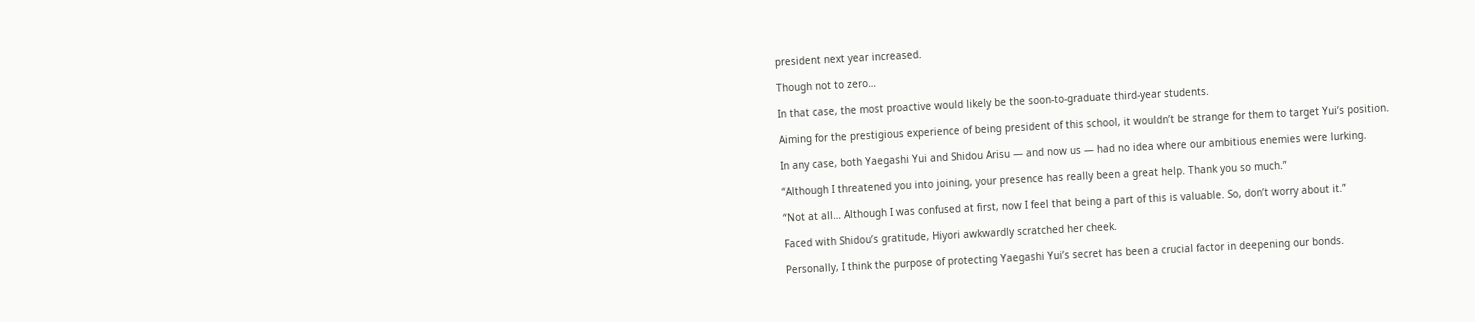president next year increased.

Though not to zero…

In that case, the most proactive would likely be the soon-to-graduate third-year students.

Aiming for the prestigious experience of being president of this school, it wouldn’t be strange for them to target Yui’s position.

In any case, both Yaegashi Yui and Shidou Arisu — and now us — had no idea where our ambitious enemies were lurking.

“Although I threatened you into joining, your presence has really been a great help. Thank you so much.”

“Not at all… Although I was confused at first, now I feel that being a part of this is valuable. So, don’t worry about it.”

Faced with Shidou’s gratitude, Hiyori awkwardly scratched her cheek.

Personally, I think the purpose of protecting Yaegashi Yui’s secret has been a crucial factor in deepening our bonds.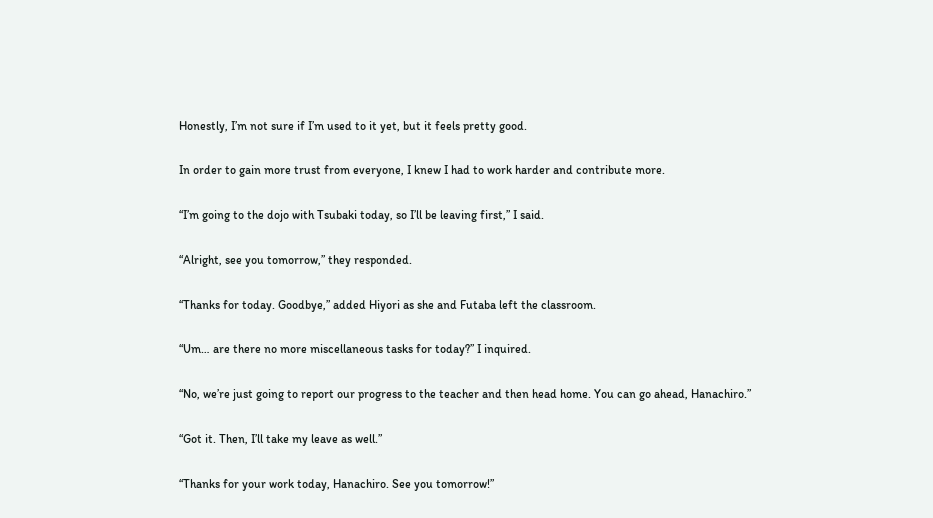Honestly, I’m not sure if I’m used to it yet, but it feels pretty good.

In order to gain more trust from everyone, I knew I had to work harder and contribute more.

“I’m going to the dojo with Tsubaki today, so I’ll be leaving first,” I said.

“Alright, see you tomorrow,” they responded.

“Thanks for today. Goodbye,” added Hiyori as she and Futaba left the classroom.

“Um… are there no more miscellaneous tasks for today?” I inquired.

“No, we’re just going to report our progress to the teacher and then head home. You can go ahead, Hanachiro.”

“Got it. Then, I’ll take my leave as well.”

“Thanks for your work today, Hanachiro. See you tomorrow!”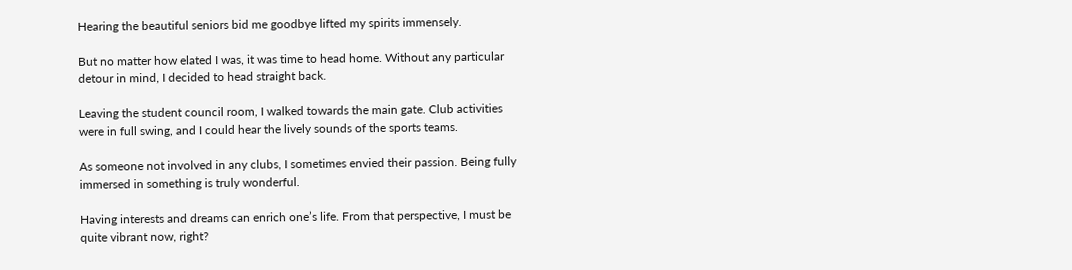Hearing the beautiful seniors bid me goodbye lifted my spirits immensely.

But no matter how elated I was, it was time to head home. Without any particular detour in mind, I decided to head straight back.

Leaving the student council room, I walked towards the main gate. Club activities were in full swing, and I could hear the lively sounds of the sports teams.

As someone not involved in any clubs, I sometimes envied their passion. Being fully immersed in something is truly wonderful.

Having interests and dreams can enrich one’s life. From that perspective, I must be quite vibrant now, right?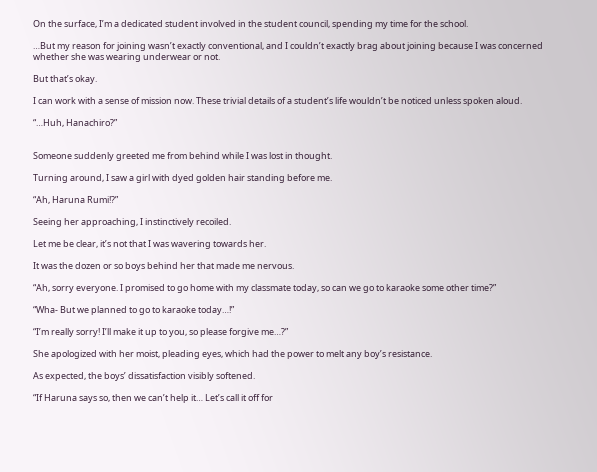On the surface, I’m a dedicated student involved in the student council, spending my time for the school.

…But my reason for joining wasn’t exactly conventional, and I couldn’t exactly brag about joining because I was concerned whether she was wearing underwear or not.

But that’s okay.

I can work with a sense of mission now. These trivial details of a student’s life wouldn’t be noticed unless spoken aloud.

“…Huh, Hanachiro?”


Someone suddenly greeted me from behind while I was lost in thought.

Turning around, I saw a girl with dyed golden hair standing before me.

“Ah, Haruna Rumi!?”

Seeing her approaching, I instinctively recoiled.

Let me be clear, it’s not that I was wavering towards her.

It was the dozen or so boys behind her that made me nervous.

“Ah, sorry everyone. I promised to go home with my classmate today, so can we go to karaoke some other time?”

“Wha- But we planned to go to karaoke today…!”

“I’m really sorry! I’ll make it up to you, so please forgive me…?”

She apologized with her moist, pleading eyes, which had the power to melt any boy’s resistance.

As expected, the boys’ dissatisfaction visibly softened.

“If Haruna says so, then we can’t help it… Let’s call it off for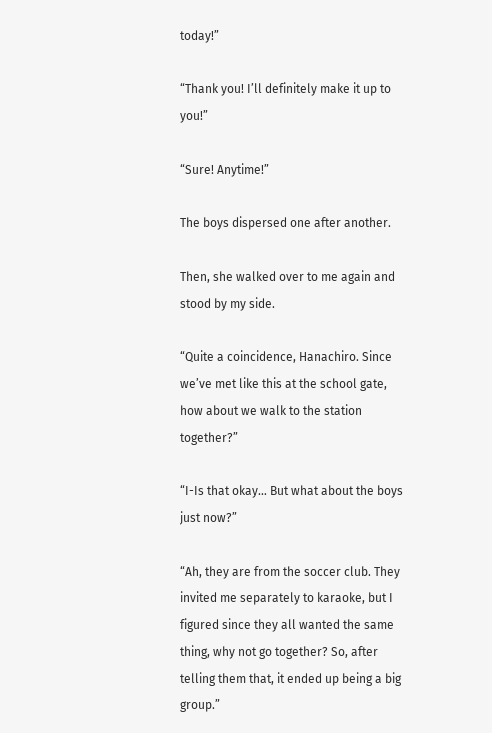today!”

“Thank you! I’ll definitely make it up to you!”

“Sure! Anytime!”

The boys dispersed one after another.

Then, she walked over to me again and stood by my side.

“Quite a coincidence, Hanachiro. Since we’ve met like this at the school gate, how about we walk to the station together?”

“I-Is that okay… But what about the boys just now?”

“Ah, they are from the soccer club. They invited me separately to karaoke, but I figured since they all wanted the same thing, why not go together? So, after telling them that, it ended up being a big group.”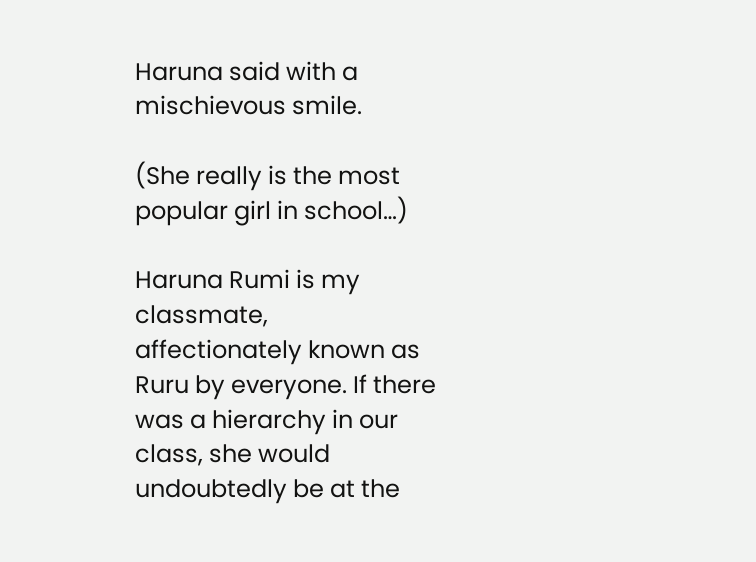Haruna said with a mischievous smile.

(She really is the most popular girl in school…)

Haruna Rumi is my classmate, affectionately known as Ruru by everyone. If there was a hierarchy in our class, she would undoubtedly be at the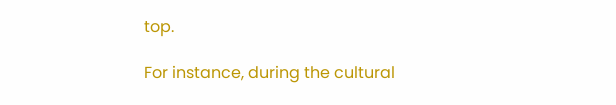top.

For instance, during the cultural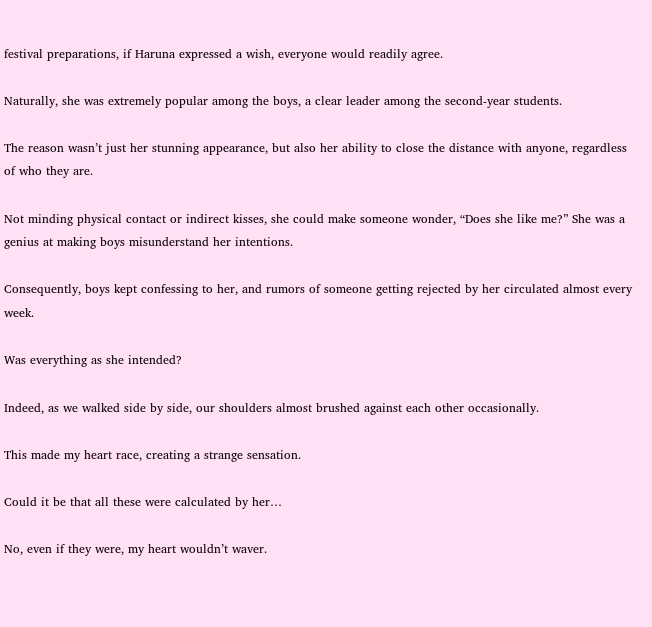festival preparations, if Haruna expressed a wish, everyone would readily agree.

Naturally, she was extremely popular among the boys, a clear leader among the second-year students.

The reason wasn’t just her stunning appearance, but also her ability to close the distance with anyone, regardless of who they are.

Not minding physical contact or indirect kisses, she could make someone wonder, “Does she like me?” She was a genius at making boys misunderstand her intentions.

Consequently, boys kept confessing to her, and rumors of someone getting rejected by her circulated almost every week.

Was everything as she intended?

Indeed, as we walked side by side, our shoulders almost brushed against each other occasionally.

This made my heart race, creating a strange sensation.

Could it be that all these were calculated by her…

No, even if they were, my heart wouldn’t waver.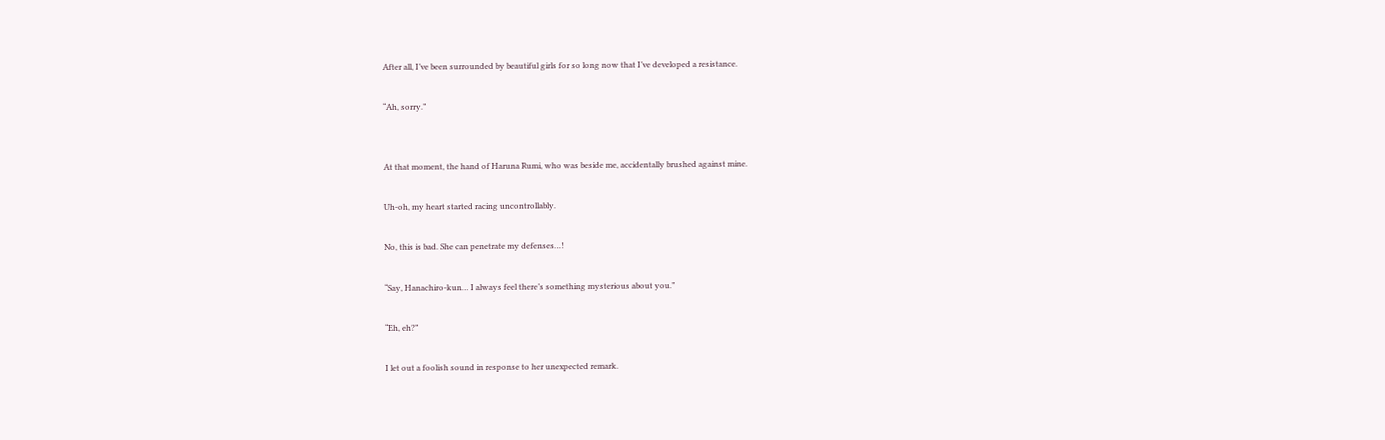After all, I’ve been surrounded by beautiful girls for so long now that I’ve developed a resistance.

“Ah, sorry.”


At that moment, the hand of Haruna Rumi, who was beside me, accidentally brushed against mine.

Uh-oh, my heart started racing uncontrollably.

No, this is bad. She can penetrate my defenses…!

“Say, Hanachiro-kun… I always feel there’s something mysterious about you.”

“Eh, eh?”

I let out a foolish sound in response to her unexpected remark.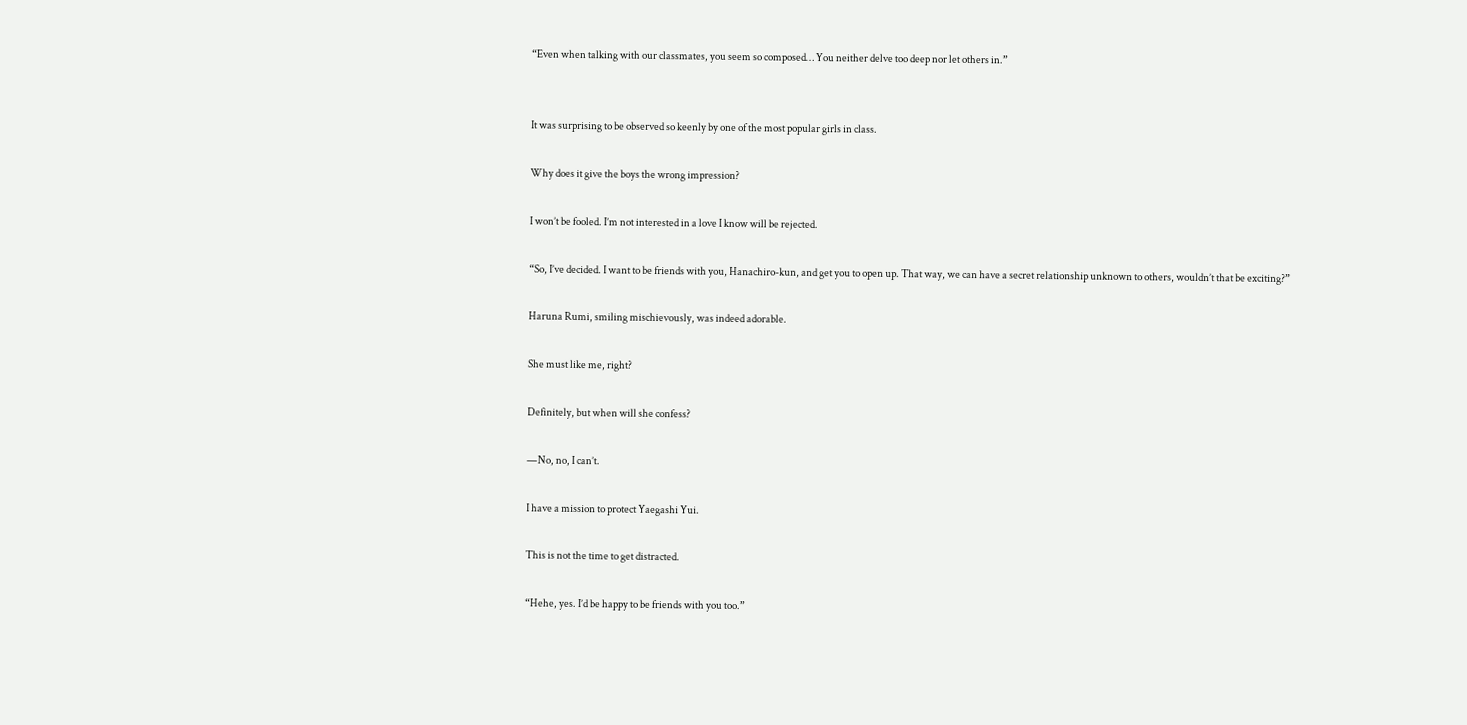“Even when talking with our classmates, you seem so composed… You neither delve too deep nor let others in.”


It was surprising to be observed so keenly by one of the most popular girls in class.

Why does it give the boys the wrong impression?

I won’t be fooled. I’m not interested in a love I know will be rejected.

“So, I’ve decided. I want to be friends with you, Hanachiro-kun, and get you to open up. That way, we can have a secret relationship unknown to others, wouldn’t that be exciting?”

Haruna Rumi, smiling mischievously, was indeed adorable.

She must like me, right?

Definitely, but when will she confess?

—No, no, I can’t.

I have a mission to protect Yaegashi Yui.

This is not the time to get distracted.

“Hehe, yes. I’d be happy to be friends with you too.”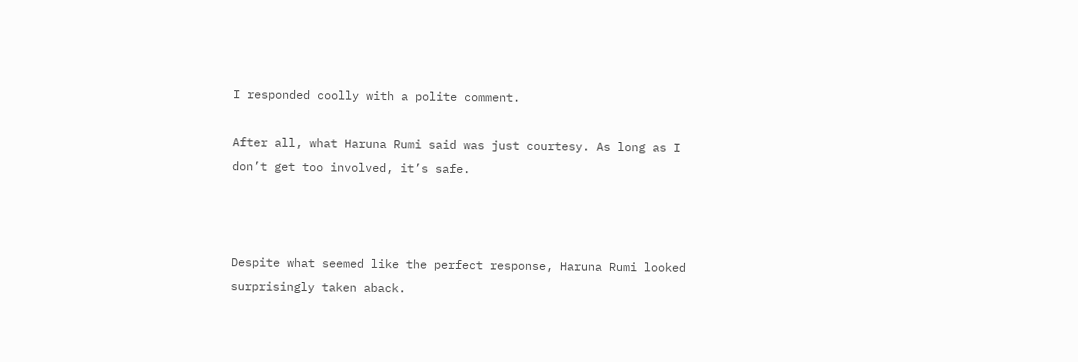I responded coolly with a polite comment.

After all, what Haruna Rumi said was just courtesy. As long as I don’t get too involved, it’s safe.



Despite what seemed like the perfect response, Haruna Rumi looked surprisingly taken aback.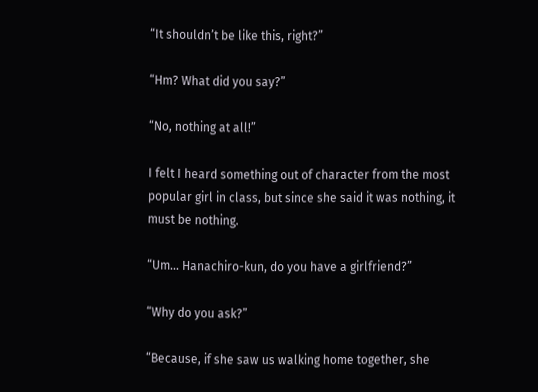“It shouldn’t be like this, right?”

“Hm? What did you say?”

“No, nothing at all!”

I felt I heard something out of character from the most popular girl in class, but since she said it was nothing, it must be nothing.

“Um… Hanachiro-kun, do you have a girlfriend?”

“Why do you ask?”

“Because, if she saw us walking home together, she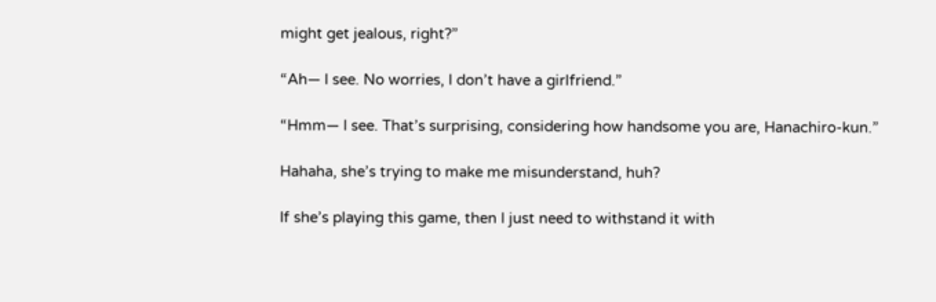might get jealous, right?”

“Ah— I see. No worries, I don’t have a girlfriend.”

“Hmm— I see. That’s surprising, considering how handsome you are, Hanachiro-kun.”

Hahaha, she’s trying to make me misunderstand, huh?

If she’s playing this game, then I just need to withstand it with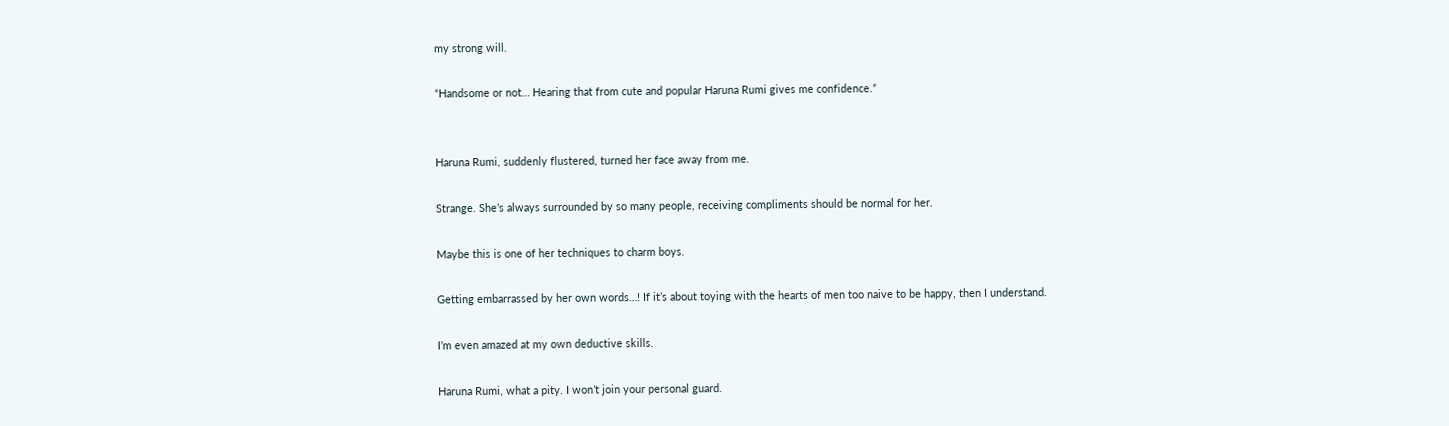my strong will.

“Handsome or not… Hearing that from cute and popular Haruna Rumi gives me confidence.”


Haruna Rumi, suddenly flustered, turned her face away from me.

Strange. She’s always surrounded by so many people, receiving compliments should be normal for her.

Maybe this is one of her techniques to charm boys.

Getting embarrassed by her own words…! If it’s about toying with the hearts of men too naive to be happy, then I understand.

I’m even amazed at my own deductive skills.

Haruna Rumi, what a pity. I won’t join your personal guard.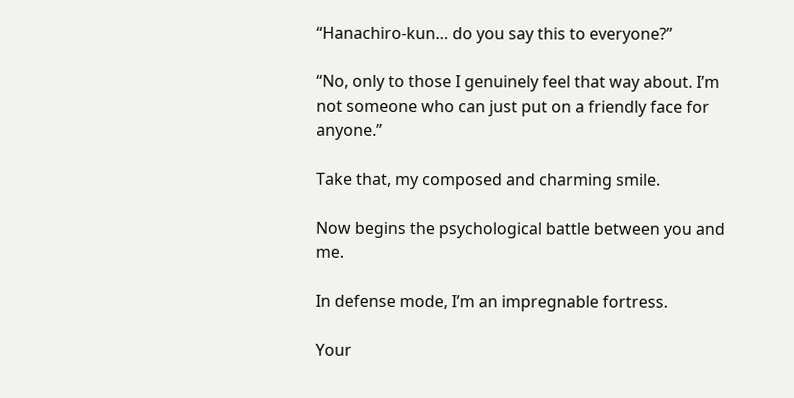“Hanachiro-kun… do you say this to everyone?”

“No, only to those I genuinely feel that way about. I’m not someone who can just put on a friendly face for anyone.”

Take that, my composed and charming smile.

Now begins the psychological battle between you and me.

In defense mode, I’m an impregnable fortress.

Your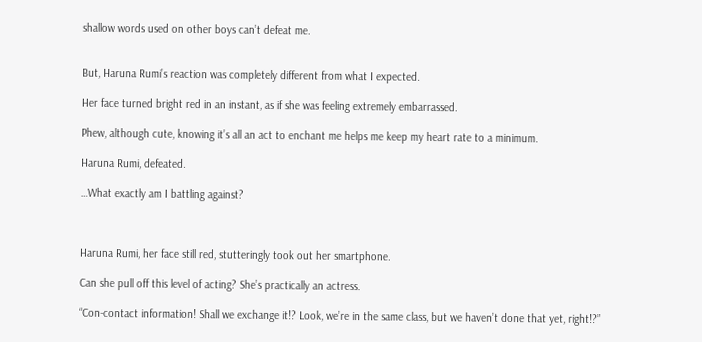shallow words used on other boys can’t defeat me.


But, Haruna Rumi’s reaction was completely different from what I expected.

Her face turned bright red in an instant, as if she was feeling extremely embarrassed.

Phew, although cute, knowing it’s all an act to enchant me helps me keep my heart rate to a minimum.

Haruna Rumi, defeated.

…What exactly am I battling against?



Haruna Rumi, her face still red, stutteringly took out her smartphone.

Can she pull off this level of acting? She’s practically an actress.

“Con-contact information! Shall we exchange it!? Look, we’re in the same class, but we haven’t done that yet, right!?”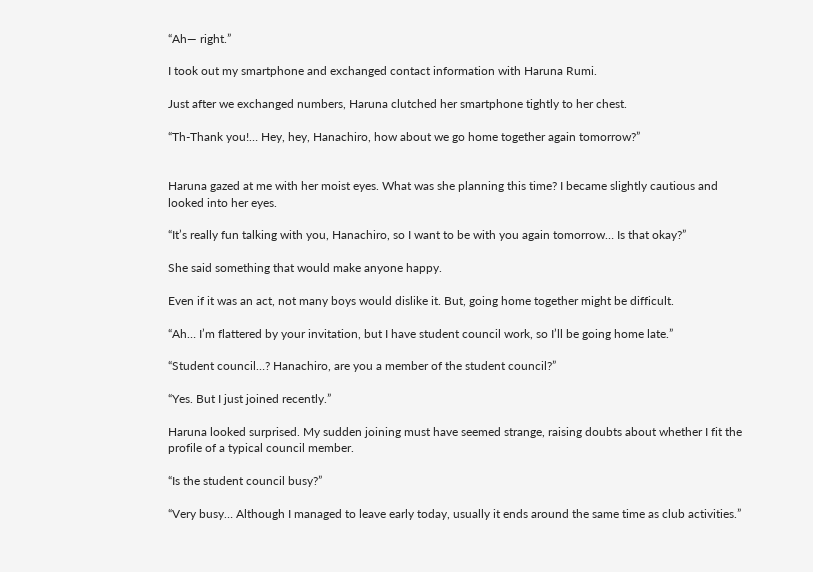“Ah— right.”

I took out my smartphone and exchanged contact information with Haruna Rumi.

Just after we exchanged numbers, Haruna clutched her smartphone tightly to her chest.

“Th-Thank you!… Hey, hey, Hanachiro, how about we go home together again tomorrow?”


Haruna gazed at me with her moist eyes. What was she planning this time? I became slightly cautious and looked into her eyes.

“It’s really fun talking with you, Hanachiro, so I want to be with you again tomorrow… Is that okay?”

She said something that would make anyone happy.

Even if it was an act, not many boys would dislike it. But, going home together might be difficult.

“Ah… I’m flattered by your invitation, but I have student council work, so I’ll be going home late.”

“Student council…? Hanachiro, are you a member of the student council?”

“Yes. But I just joined recently.”

Haruna looked surprised. My sudden joining must have seemed strange, raising doubts about whether I fit the profile of a typical council member.

“Is the student council busy?”

“Very busy… Although I managed to leave early today, usually it ends around the same time as club activities.”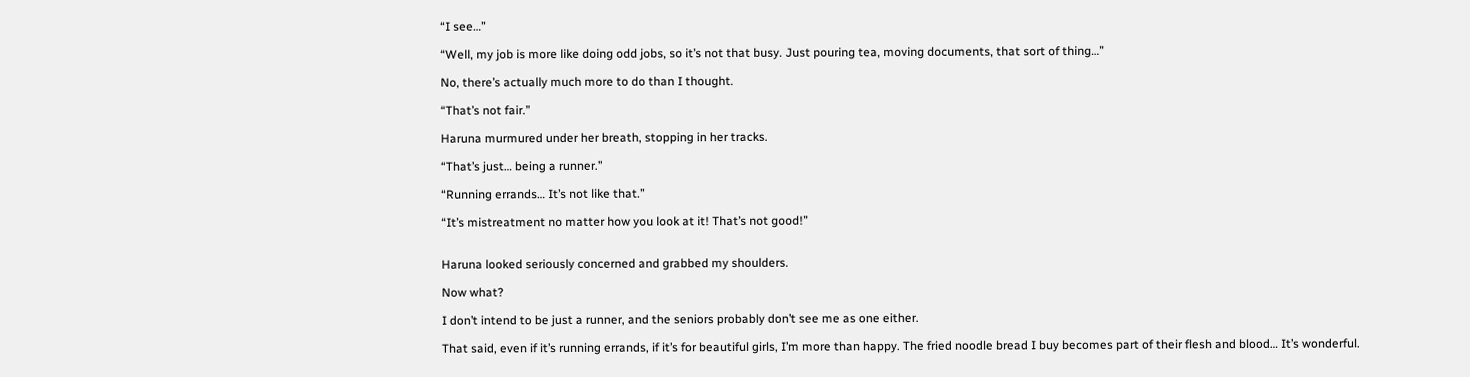“I see…”

“Well, my job is more like doing odd jobs, so it’s not that busy. Just pouring tea, moving documents, that sort of thing…”

No, there’s actually much more to do than I thought.

“That’s not fair.”

Haruna murmured under her breath, stopping in her tracks.

“That’s just… being a runner.”

“Running errands… It’s not like that.”

“It’s mistreatment no matter how you look at it! That’s not good!”


Haruna looked seriously concerned and grabbed my shoulders.

Now what?

I don’t intend to be just a runner, and the seniors probably don’t see me as one either.

That said, even if it’s running errands, if it’s for beautiful girls, I’m more than happy. The fried noodle bread I buy becomes part of their flesh and blood… It’s wonderful.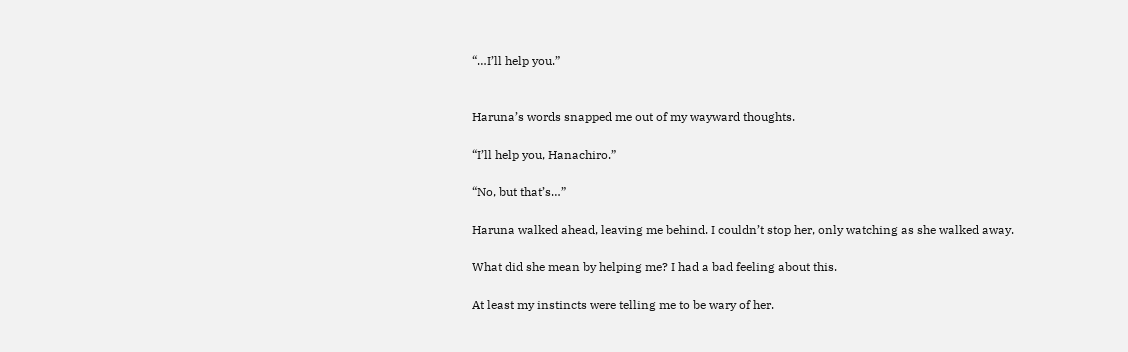“…I’ll help you.”


Haruna’s words snapped me out of my wayward thoughts.

“I’ll help you, Hanachiro.”

“No, but that’s…”

Haruna walked ahead, leaving me behind. I couldn’t stop her, only watching as she walked away.

What did she mean by helping me? I had a bad feeling about this.

At least my instincts were telling me to be wary of her.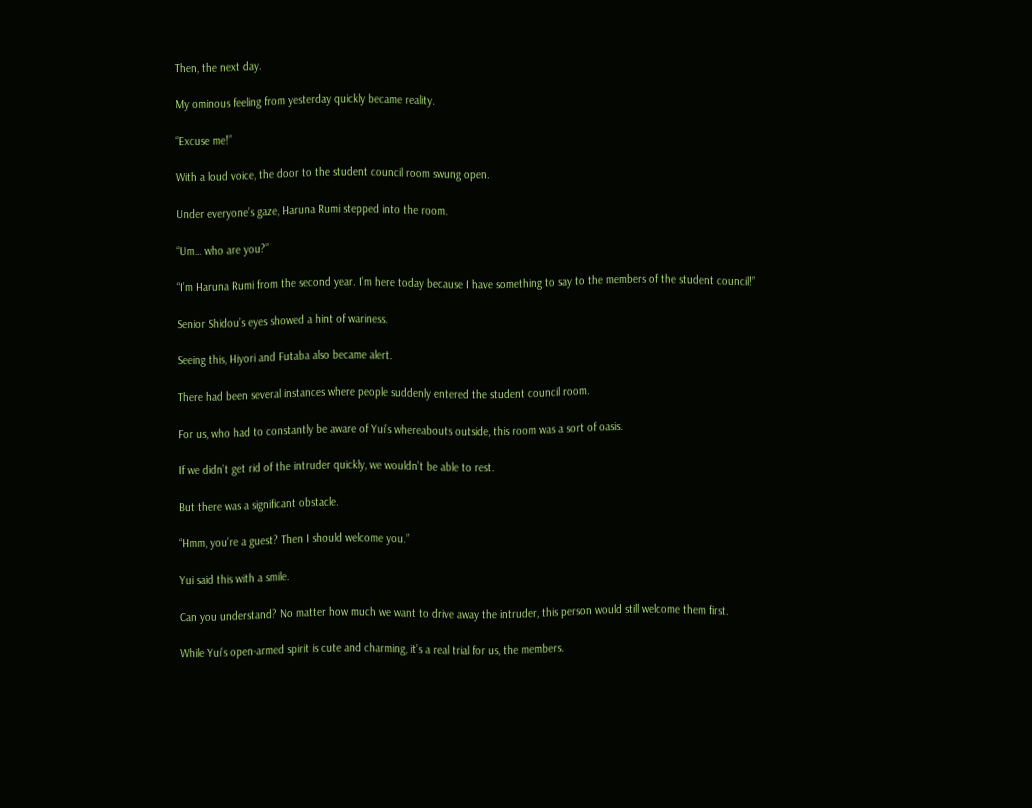Then, the next day.

My ominous feeling from yesterday quickly became reality.

“Excuse me!”

With a loud voice, the door to the student council room swung open.

Under everyone’s gaze, Haruna Rumi stepped into the room.

“Um… who are you?”

“I’m Haruna Rumi from the second year. I’m here today because I have something to say to the members of the student council!”

Senior Shidou’s eyes showed a hint of wariness.

Seeing this, Hiyori and Futaba also became alert.

There had been several instances where people suddenly entered the student council room.

For us, who had to constantly be aware of Yui’s whereabouts outside, this room was a sort of oasis.

If we didn’t get rid of the intruder quickly, we wouldn’t be able to rest.

But there was a significant obstacle.

“Hmm, you’re a guest? Then I should welcome you.”

Yui said this with a smile.

Can you understand? No matter how much we want to drive away the intruder, this person would still welcome them first.

While Yui’s open-armed spirit is cute and charming, it’s a real trial for us, the members.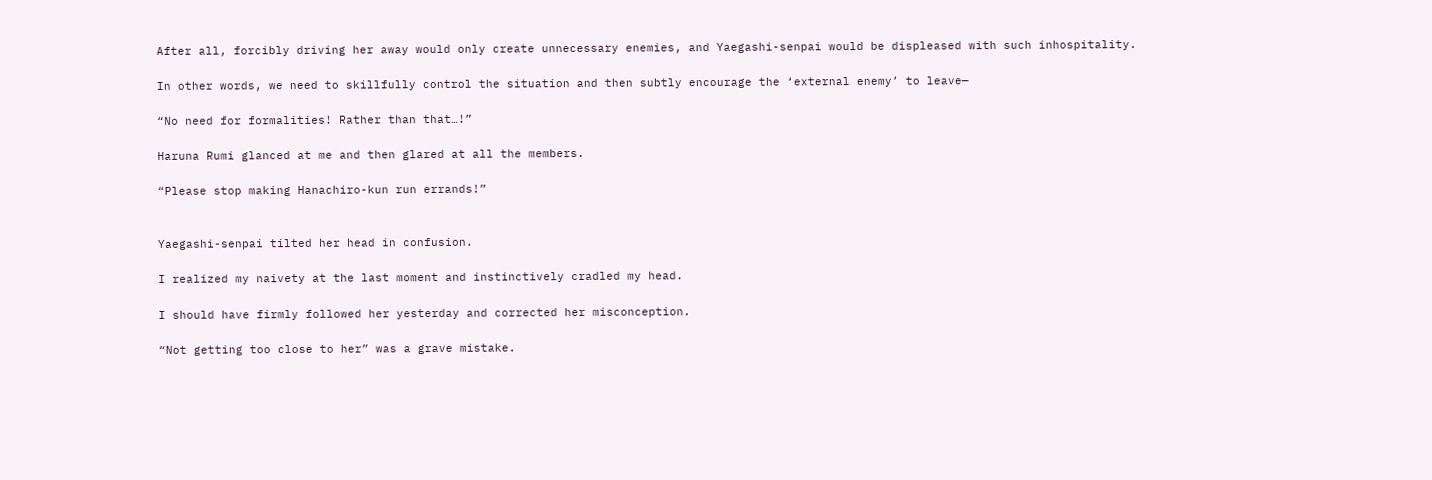After all, forcibly driving her away would only create unnecessary enemies, and Yaegashi-senpai would be displeased with such inhospitality.

In other words, we need to skillfully control the situation and then subtly encourage the ‘external enemy’ to leave—

“No need for formalities! Rather than that…!”

Haruna Rumi glanced at me and then glared at all the members.

“Please stop making Hanachiro-kun run errands!”


Yaegashi-senpai tilted her head in confusion.

I realized my naivety at the last moment and instinctively cradled my head.

I should have firmly followed her yesterday and corrected her misconception.

“Not getting too close to her” was a grave mistake.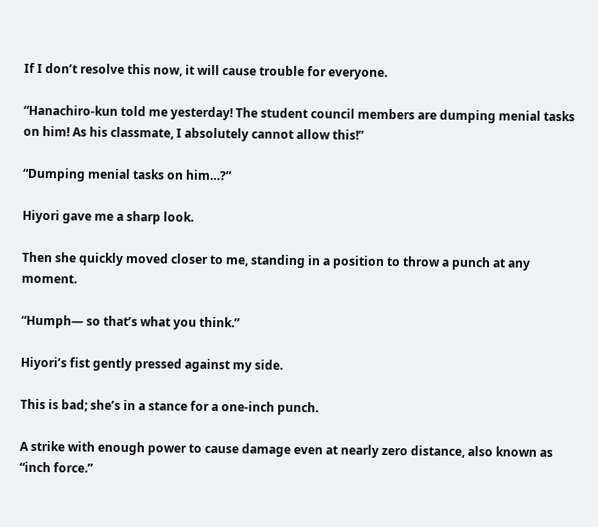If I don’t resolve this now, it will cause trouble for everyone.

“Hanachiro-kun told me yesterday! The student council members are dumping menial tasks on him! As his classmate, I absolutely cannot allow this!”

“Dumping menial tasks on him…?”

Hiyori gave me a sharp look.

Then she quickly moved closer to me, standing in a position to throw a punch at any moment.

“Humph— so that’s what you think.”

Hiyori’s fist gently pressed against my side.

This is bad; she’s in a stance for a one-inch punch.

A strike with enough power to cause damage even at nearly zero distance, also known as “inch force.”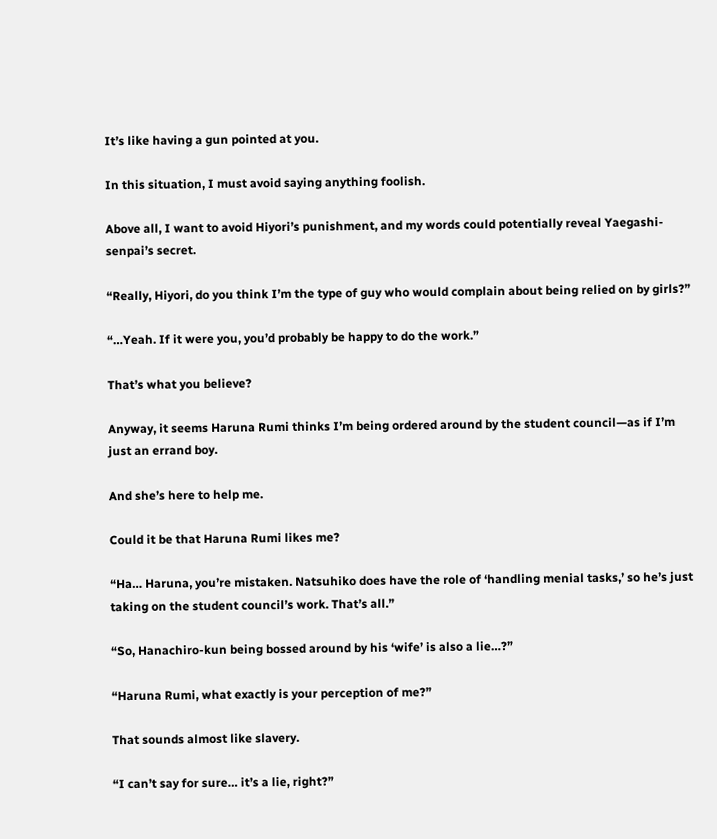It’s like having a gun pointed at you.

In this situation, I must avoid saying anything foolish.

Above all, I want to avoid Hiyori’s punishment, and my words could potentially reveal Yaegashi-senpai’s secret.

“Really, Hiyori, do you think I’m the type of guy who would complain about being relied on by girls?”

“…Yeah. If it were you, you’d probably be happy to do the work.”

That’s what you believe?

Anyway, it seems Haruna Rumi thinks I’m being ordered around by the student council—as if I’m just an errand boy.

And she’s here to help me.

Could it be that Haruna Rumi likes me?

“Ha… Haruna, you’re mistaken. Natsuhiko does have the role of ‘handling menial tasks,’ so he’s just taking on the student council’s work. That’s all.”

“So, Hanachiro-kun being bossed around by his ‘wife’ is also a lie…?”

“Haruna Rumi, what exactly is your perception of me?”

That sounds almost like slavery.

“I can’t say for sure… it’s a lie, right?”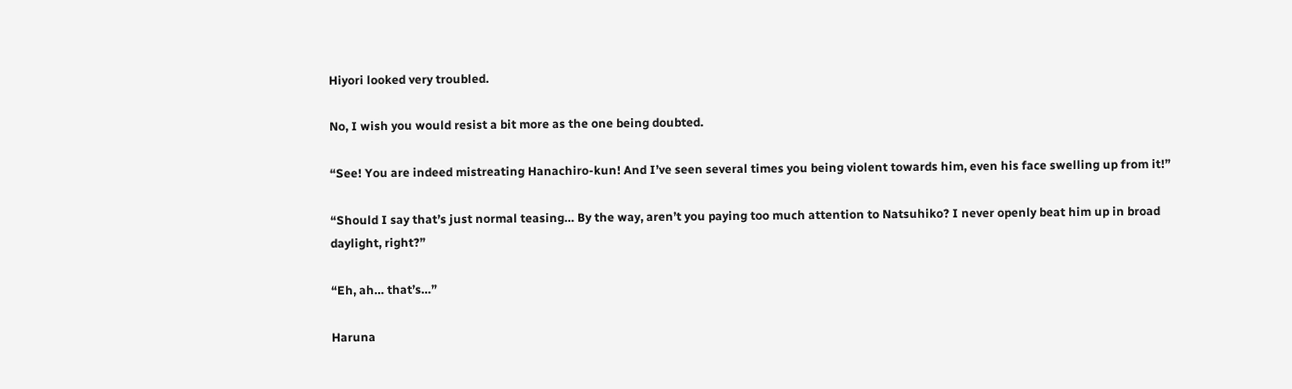Hiyori looked very troubled.

No, I wish you would resist a bit more as the one being doubted.

“See! You are indeed mistreating Hanachiro-kun! And I’ve seen several times you being violent towards him, even his face swelling up from it!”

“Should I say that’s just normal teasing… By the way, aren’t you paying too much attention to Natsuhiko? I never openly beat him up in broad daylight, right?”

“Eh, ah… that’s…”

Haruna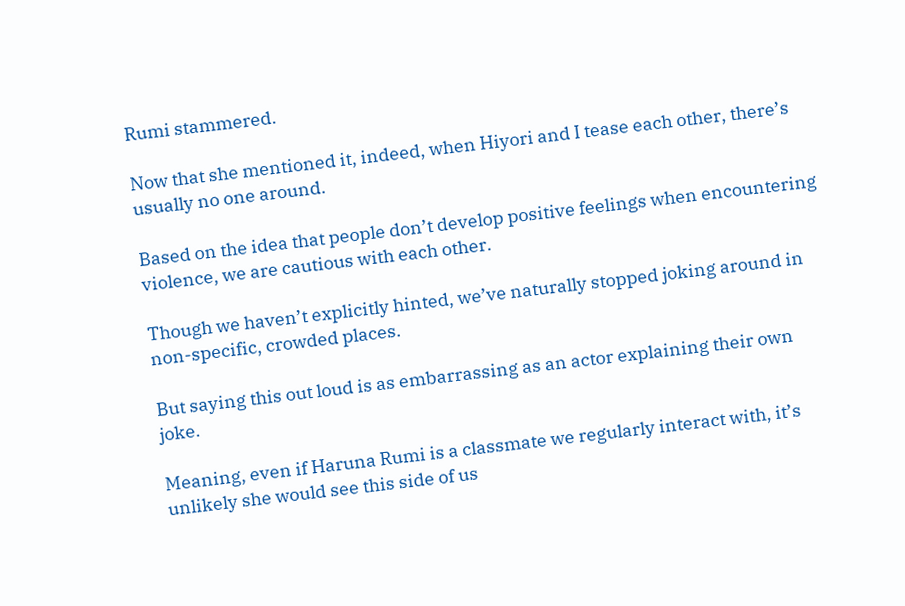Rumi stammered.

Now that she mentioned it, indeed, when Hiyori and I tease each other, there’s usually no one around.

Based on the idea that people don’t develop positive feelings when encountering violence, we are cautious with each other.

Though we haven’t explicitly hinted, we’ve naturally stopped joking around in non-specific, crowded places.

But saying this out loud is as embarrassing as an actor explaining their own joke.

Meaning, even if Haruna Rumi is a classmate we regularly interact with, it’s unlikely she would see this side of us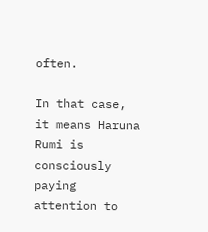often.

In that case, it means Haruna Rumi is consciously paying attention to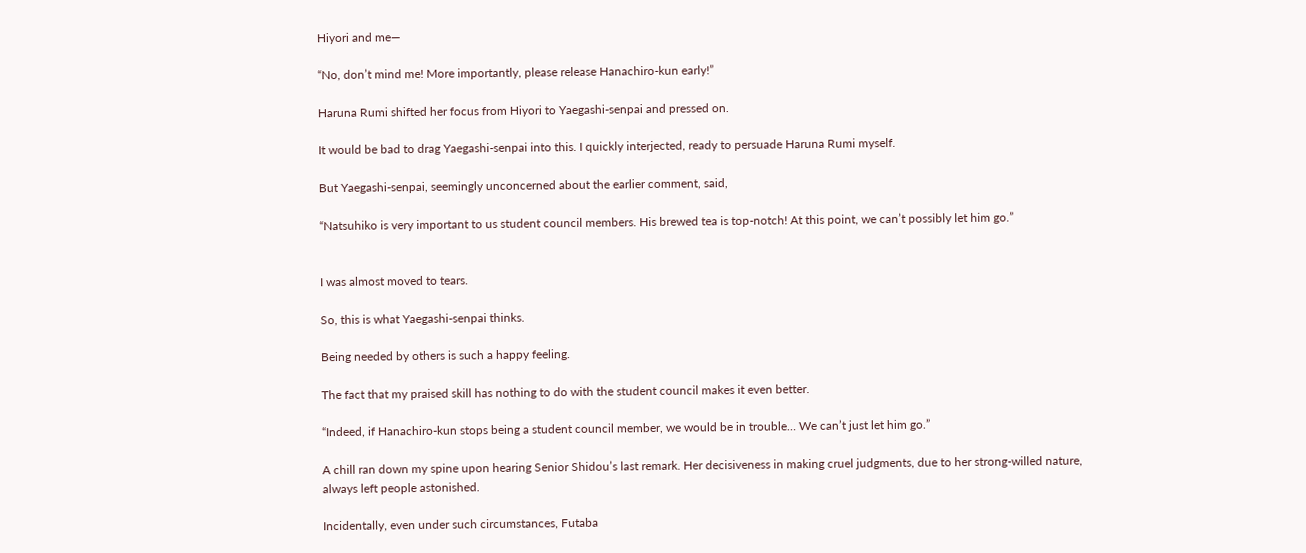Hiyori and me—

“No, don’t mind me! More importantly, please release Hanachiro-kun early!”

Haruna Rumi shifted her focus from Hiyori to Yaegashi-senpai and pressed on.

It would be bad to drag Yaegashi-senpai into this. I quickly interjected, ready to persuade Haruna Rumi myself.

But Yaegashi-senpai, seemingly unconcerned about the earlier comment, said,

“Natsuhiko is very important to us student council members. His brewed tea is top-notch! At this point, we can’t possibly let him go.”


I was almost moved to tears.

So, this is what Yaegashi-senpai thinks.

Being needed by others is such a happy feeling.

The fact that my praised skill has nothing to do with the student council makes it even better.

“Indeed, if Hanachiro-kun stops being a student council member, we would be in trouble… We can’t just let him go.”

A chill ran down my spine upon hearing Senior Shidou’s last remark. Her decisiveness in making cruel judgments, due to her strong-willed nature, always left people astonished.

Incidentally, even under such circumstances, Futaba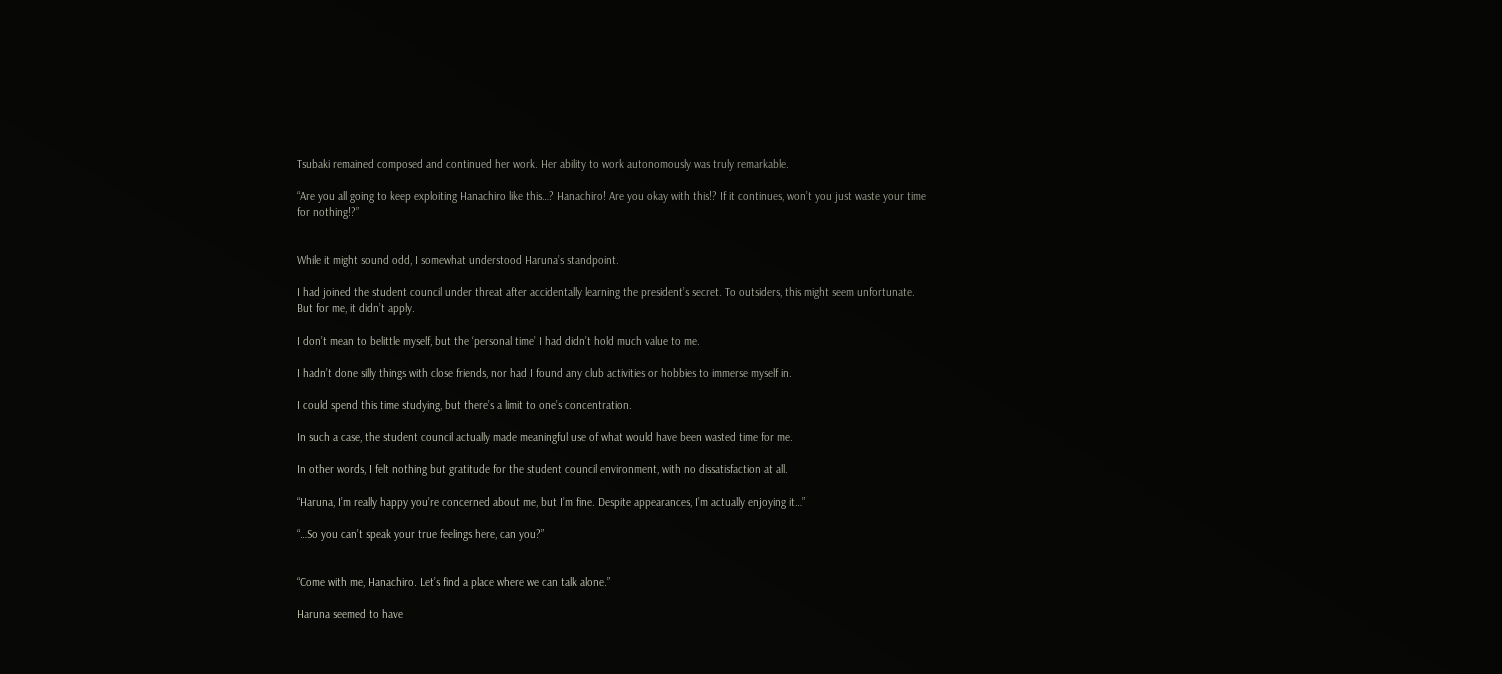Tsubaki remained composed and continued her work. Her ability to work autonomously was truly remarkable.

“Are you all going to keep exploiting Hanachiro like this…? Hanachiro! Are you okay with this!? If it continues, won’t you just waste your time for nothing!?”


While it might sound odd, I somewhat understood Haruna’s standpoint.

I had joined the student council under threat after accidentally learning the president’s secret. To outsiders, this might seem unfortunate. But for me, it didn’t apply.

I don’t mean to belittle myself, but the ‘personal time’ I had didn’t hold much value to me.

I hadn’t done silly things with close friends, nor had I found any club activities or hobbies to immerse myself in.

I could spend this time studying, but there’s a limit to one’s concentration.

In such a case, the student council actually made meaningful use of what would have been wasted time for me.

In other words, I felt nothing but gratitude for the student council environment, with no dissatisfaction at all.

“Haruna, I’m really happy you’re concerned about me, but I’m fine. Despite appearances, I’m actually enjoying it…”

“…So you can’t speak your true feelings here, can you?”


“Come with me, Hanachiro. Let’s find a place where we can talk alone.”

Haruna seemed to have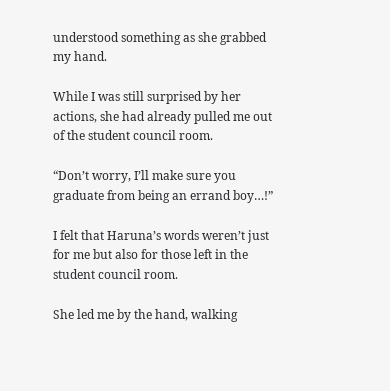understood something as she grabbed my hand.

While I was still surprised by her actions, she had already pulled me out of the student council room.

“Don’t worry, I’ll make sure you graduate from being an errand boy…!”

I felt that Haruna’s words weren’t just for me but also for those left in the student council room.

She led me by the hand, walking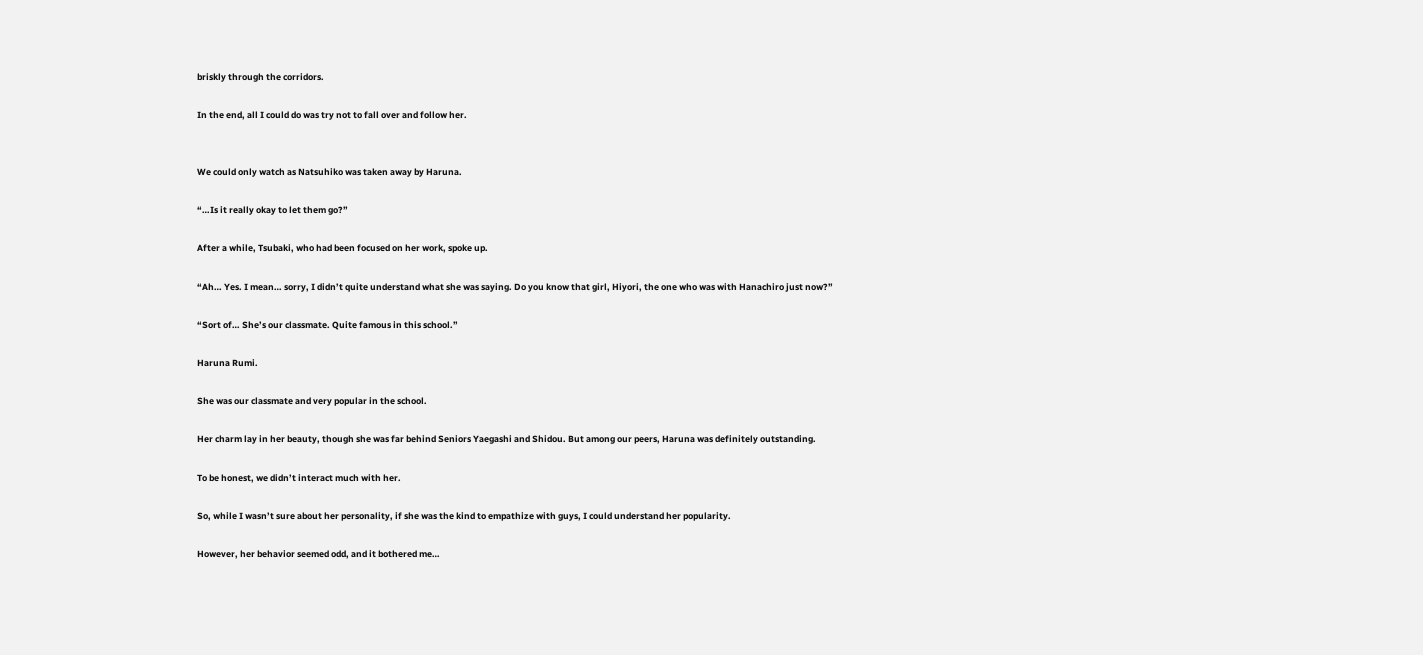briskly through the corridors.

In the end, all I could do was try not to fall over and follow her.


We could only watch as Natsuhiko was taken away by Haruna.

“…Is it really okay to let them go?”

After a while, Tsubaki, who had been focused on her work, spoke up.

“Ah… Yes. I mean… sorry, I didn’t quite understand what she was saying. Do you know that girl, Hiyori, the one who was with Hanachiro just now?”

“Sort of… She’s our classmate. Quite famous in this school.”

Haruna Rumi.

She was our classmate and very popular in the school.

Her charm lay in her beauty, though she was far behind Seniors Yaegashi and Shidou. But among our peers, Haruna was definitely outstanding.

To be honest, we didn’t interact much with her.

So, while I wasn’t sure about her personality, if she was the kind to empathize with guys, I could understand her popularity.

However, her behavior seemed odd, and it bothered me…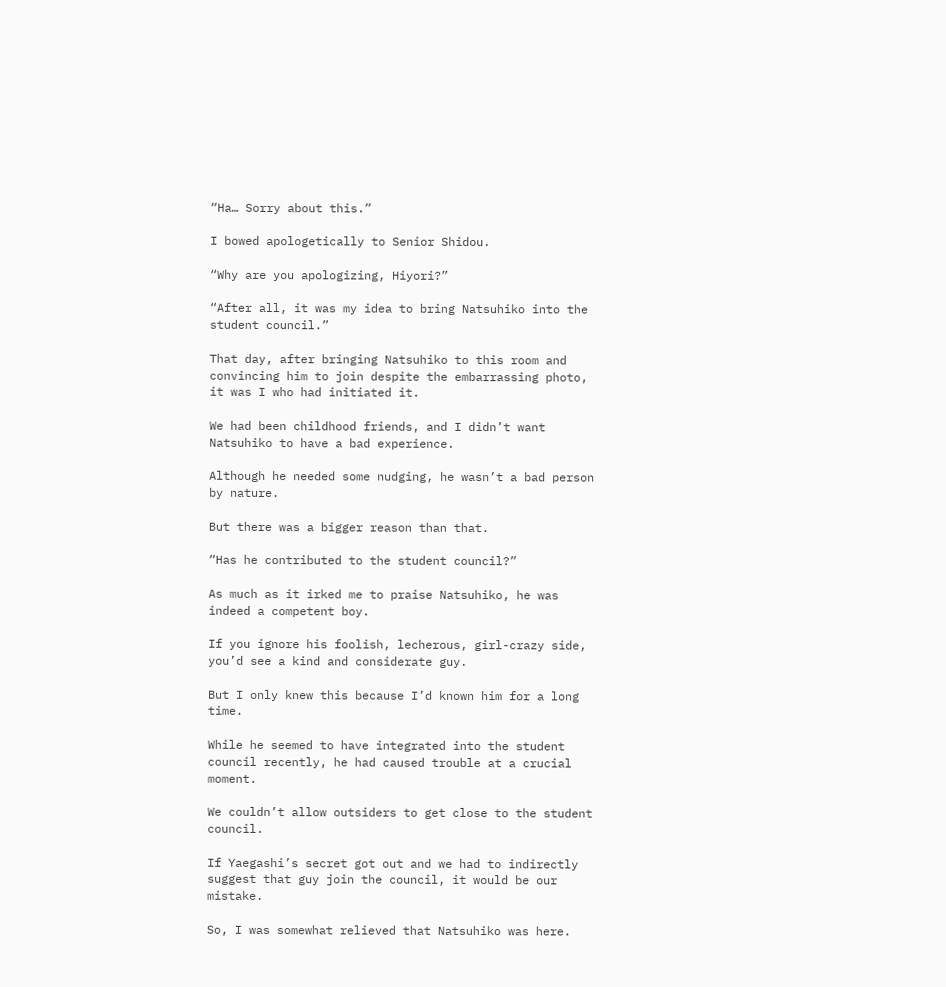“Ha… Sorry about this.”

I bowed apologetically to Senior Shidou.

“Why are you apologizing, Hiyori?”

“After all, it was my idea to bring Natsuhiko into the student council.”

That day, after bringing Natsuhiko to this room and convincing him to join despite the embarrassing photo, it was I who had initiated it.

We had been childhood friends, and I didn’t want Natsuhiko to have a bad experience.

Although he needed some nudging, he wasn’t a bad person by nature.

But there was a bigger reason than that.

“Has he contributed to the student council?”

As much as it irked me to praise Natsuhiko, he was indeed a competent boy.

If you ignore his foolish, lecherous, girl-crazy side, you’d see a kind and considerate guy.

But I only knew this because I’d known him for a long time.

While he seemed to have integrated into the student council recently, he had caused trouble at a crucial moment.

We couldn’t allow outsiders to get close to the student council.

If Yaegashi’s secret got out and we had to indirectly suggest that guy join the council, it would be our mistake.

So, I was somewhat relieved that Natsuhiko was here.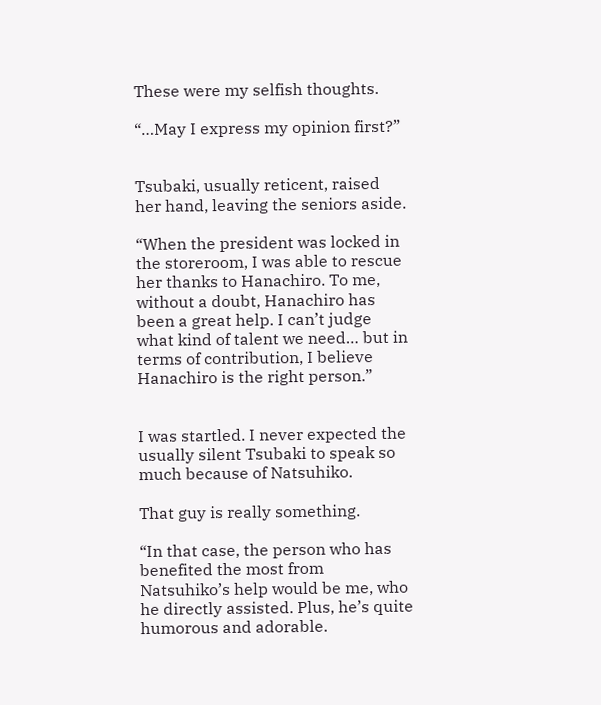These were my selfish thoughts.

“…May I express my opinion first?”


Tsubaki, usually reticent, raised her hand, leaving the seniors aside.

“When the president was locked in the storeroom, I was able to rescue her thanks to Hanachiro. To me, without a doubt, Hanachiro has been a great help. I can’t judge what kind of talent we need… but in terms of contribution, I believe Hanachiro is the right person.”


I was startled. I never expected the usually silent Tsubaki to speak so much because of Natsuhiko.

That guy is really something.

“In that case, the person who has benefited the most from Natsuhiko’s help would be me, who he directly assisted. Plus, he’s quite humorous and adorable.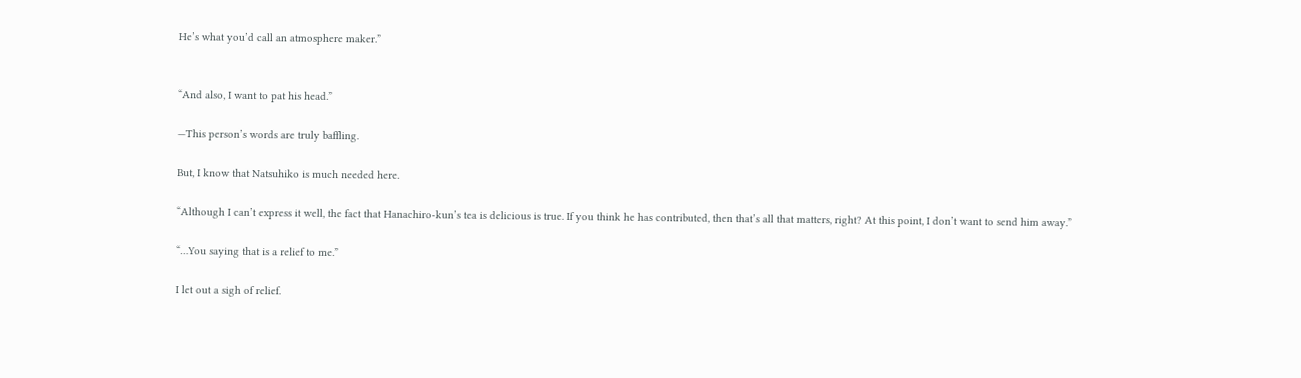He’s what you’d call an atmosphere maker.”


“And also, I want to pat his head.”

—This person’s words are truly baffling.

But, I know that Natsuhiko is much needed here.

“Although I can’t express it well, the fact that Hanachiro-kun’s tea is delicious is true. If you think he has contributed, then that’s all that matters, right? At this point, I don’t want to send him away.”

“…You saying that is a relief to me.”

I let out a sigh of relief.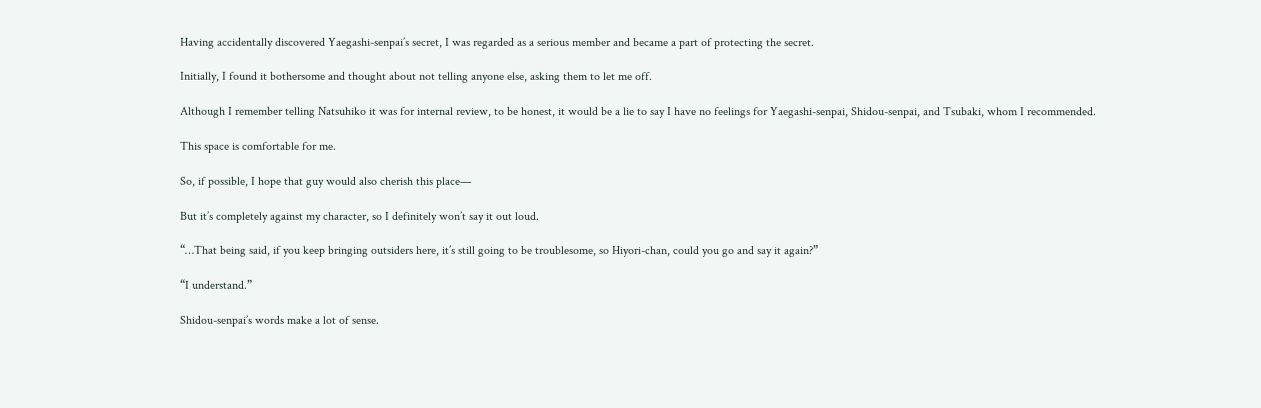Having accidentally discovered Yaegashi-senpai’s secret, I was regarded as a serious member and became a part of protecting the secret.

Initially, I found it bothersome and thought about not telling anyone else, asking them to let me off.

Although I remember telling Natsuhiko it was for internal review, to be honest, it would be a lie to say I have no feelings for Yaegashi-senpai, Shidou-senpai, and Tsubaki, whom I recommended.

This space is comfortable for me.

So, if possible, I hope that guy would also cherish this place—

But it’s completely against my character, so I definitely won’t say it out loud.

“…That being said, if you keep bringing outsiders here, it’s still going to be troublesome, so Hiyori-chan, could you go and say it again?”

“I understand.”

Shidou-senpai’s words make a lot of sense.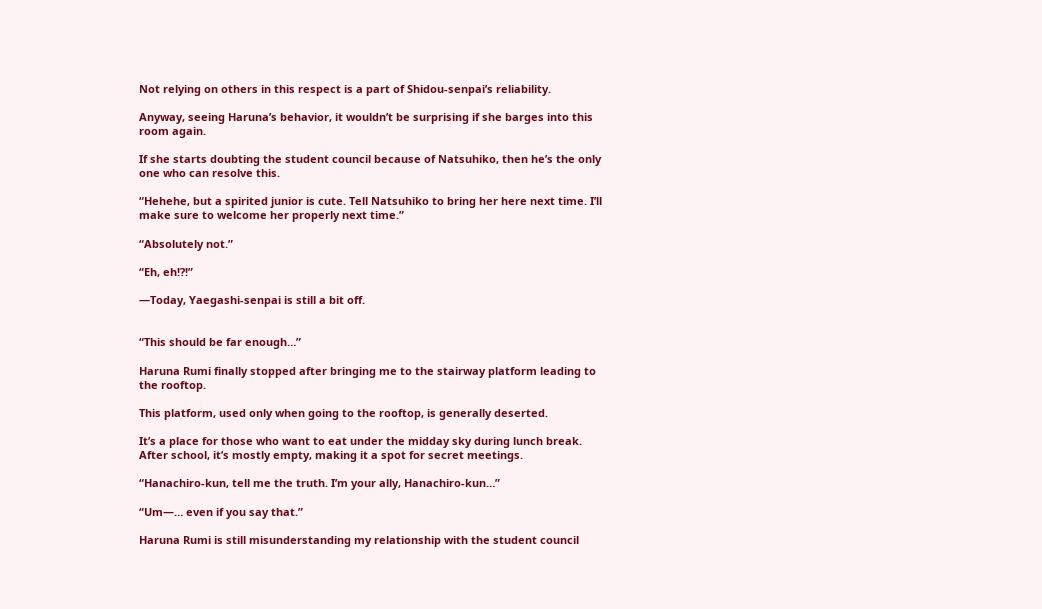Not relying on others in this respect is a part of Shidou-senpai’s reliability.

Anyway, seeing Haruna’s behavior, it wouldn’t be surprising if she barges into this room again.

If she starts doubting the student council because of Natsuhiko, then he’s the only one who can resolve this.

“Hehehe, but a spirited junior is cute. Tell Natsuhiko to bring her here next time. I’ll make sure to welcome her properly next time.”

“Absolutely not.”

“Eh, eh!?!”

—Today, Yaegashi-senpai is still a bit off.


“This should be far enough…”

Haruna Rumi finally stopped after bringing me to the stairway platform leading to the rooftop.

This platform, used only when going to the rooftop, is generally deserted.

It’s a place for those who want to eat under the midday sky during lunch break. After school, it’s mostly empty, making it a spot for secret meetings.

“Hanachiro-kun, tell me the truth. I’m your ally, Hanachiro-kun…”

“Um—… even if you say that.”

Haruna Rumi is still misunderstanding my relationship with the student council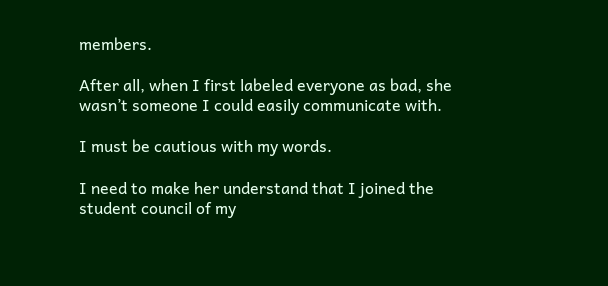members.

After all, when I first labeled everyone as bad, she wasn’t someone I could easily communicate with.

I must be cautious with my words.

I need to make her understand that I joined the student council of my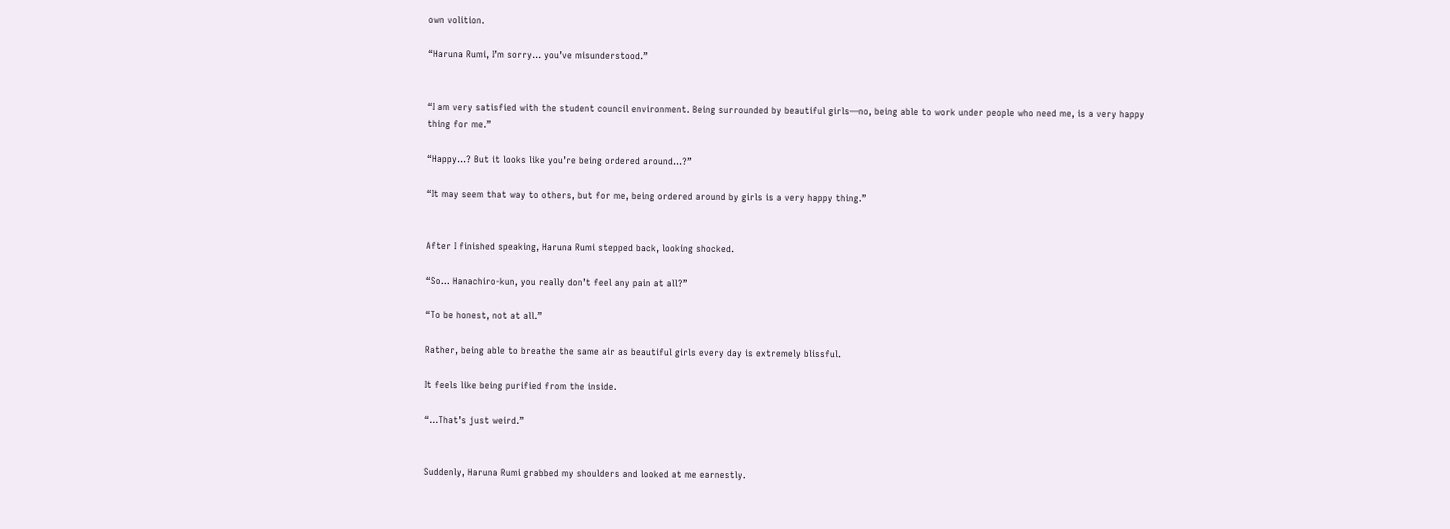own volition.

“Haruna Rumi, I’m sorry… you’ve misunderstood.”


“I am very satisfied with the student council environment. Being surrounded by beautiful girls—no, being able to work under people who need me, is a very happy thing for me.”

“Happy…? But it looks like you’re being ordered around…?”

“It may seem that way to others, but for me, being ordered around by girls is a very happy thing.”


After I finished speaking, Haruna Rumi stepped back, looking shocked.

“So… Hanachiro-kun, you really don’t feel any pain at all?”

“To be honest, not at all.”

Rather, being able to breathe the same air as beautiful girls every day is extremely blissful.

It feels like being purified from the inside.

“…That’s just weird.”


Suddenly, Haruna Rumi grabbed my shoulders and looked at me earnestly.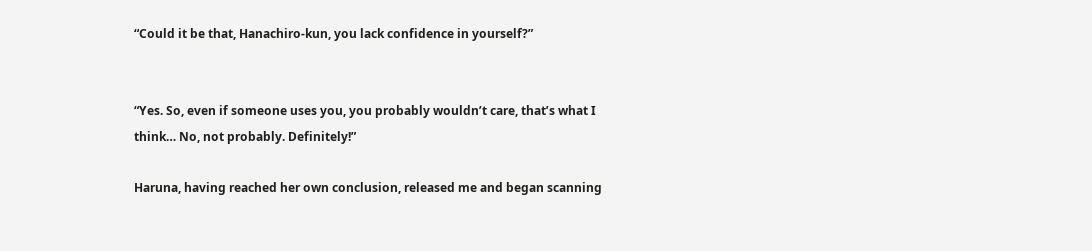“Could it be that, Hanachiro-kun, you lack confidence in yourself?”


“Yes. So, even if someone uses you, you probably wouldn’t care, that’s what I think… No, not probably. Definitely!”

Haruna, having reached her own conclusion, released me and began scanning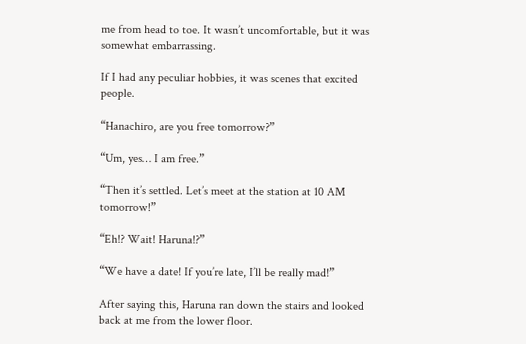me from head to toe. It wasn’t uncomfortable, but it was somewhat embarrassing.

If I had any peculiar hobbies, it was scenes that excited people.

“Hanachiro, are you free tomorrow?”

“Um, yes… I am free.”

“Then it’s settled. Let’s meet at the station at 10 AM tomorrow!”

“Eh!? Wait! Haruna!?”

“We have a date! If you’re late, I’ll be really mad!”

After saying this, Haruna ran down the stairs and looked back at me from the lower floor.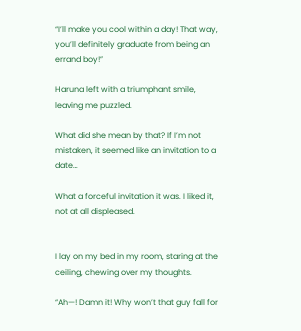“I’ll make you cool within a day! That way, you’ll definitely graduate from being an errand boy!”

Haruna left with a triumphant smile, leaving me puzzled.

What did she mean by that? If I’m not mistaken, it seemed like an invitation to a date…

What a forceful invitation it was. I liked it, not at all displeased.


I lay on my bed in my room, staring at the ceiling, chewing over my thoughts.

“Ah—! Damn it! Why won’t that guy fall for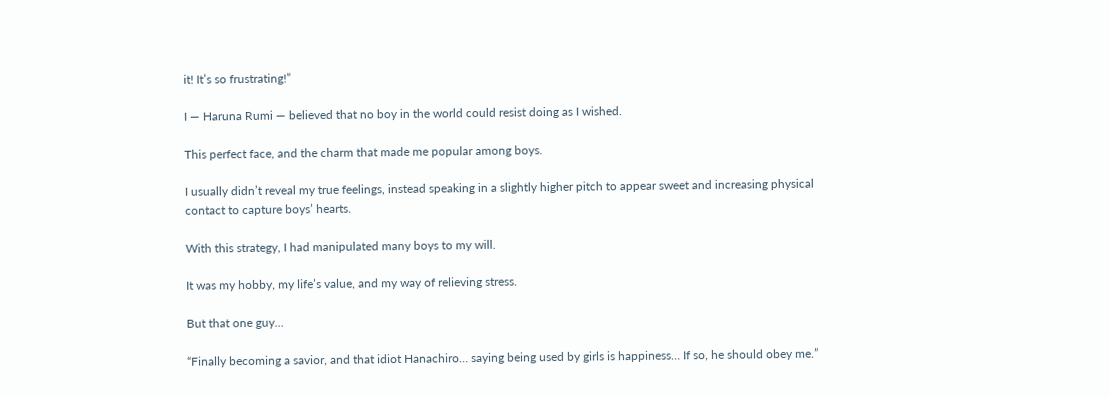it! It’s so frustrating!”

I — Haruna Rumi — believed that no boy in the world could resist doing as I wished.

This perfect face, and the charm that made me popular among boys.

I usually didn’t reveal my true feelings, instead speaking in a slightly higher pitch to appear sweet and increasing physical contact to capture boys’ hearts.

With this strategy, I had manipulated many boys to my will.

It was my hobby, my life’s value, and my way of relieving stress.

But that one guy…

“Finally becoming a savior, and that idiot Hanachiro… saying being used by girls is happiness… If so, he should obey me.”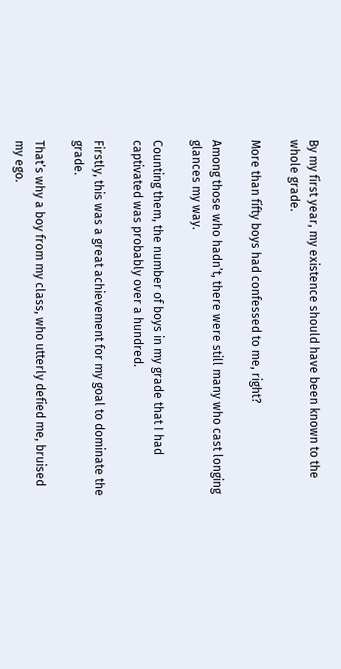By my first year, my existence should have been known to the whole grade.

More than fifty boys had confessed to me, right?

Among those who hadn’t, there were still many who cast longing glances my way.

Counting them, the number of boys in my grade that I had captivated was probably over a hundred.

Firstly, this was a great achievement for my goal to dominate the grade.

That’s why a boy from my class, who utterly defied me, bruised my ego.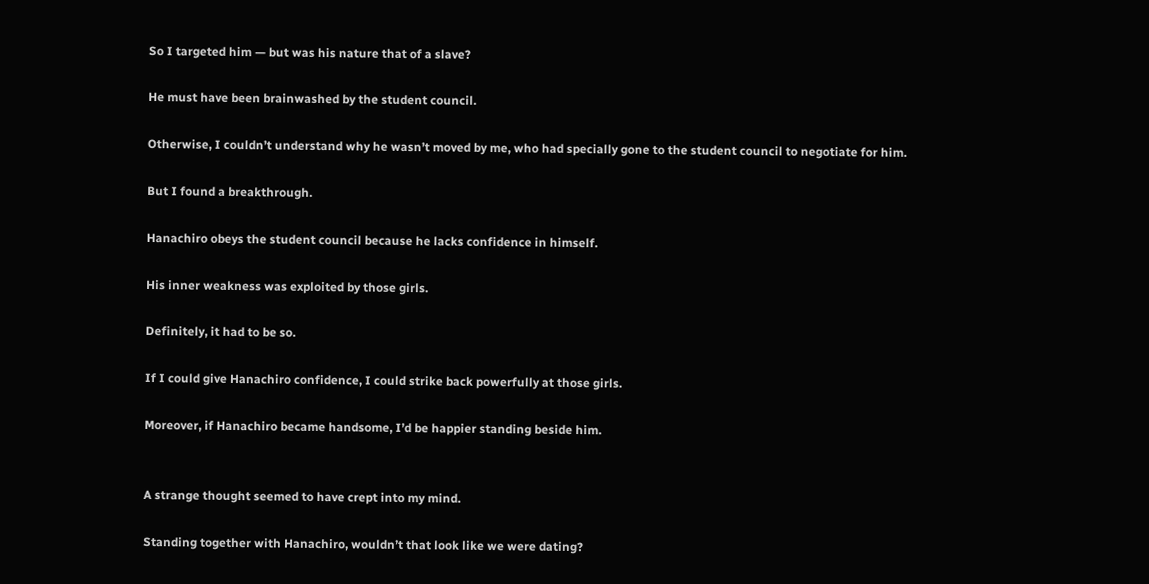So I targeted him — but was his nature that of a slave?

He must have been brainwashed by the student council.

Otherwise, I couldn’t understand why he wasn’t moved by me, who had specially gone to the student council to negotiate for him.

But I found a breakthrough.

Hanachiro obeys the student council because he lacks confidence in himself.

His inner weakness was exploited by those girls.

Definitely, it had to be so.

If I could give Hanachiro confidence, I could strike back powerfully at those girls.

Moreover, if Hanachiro became handsome, I’d be happier standing beside him.


A strange thought seemed to have crept into my mind.

Standing together with Hanachiro, wouldn’t that look like we were dating?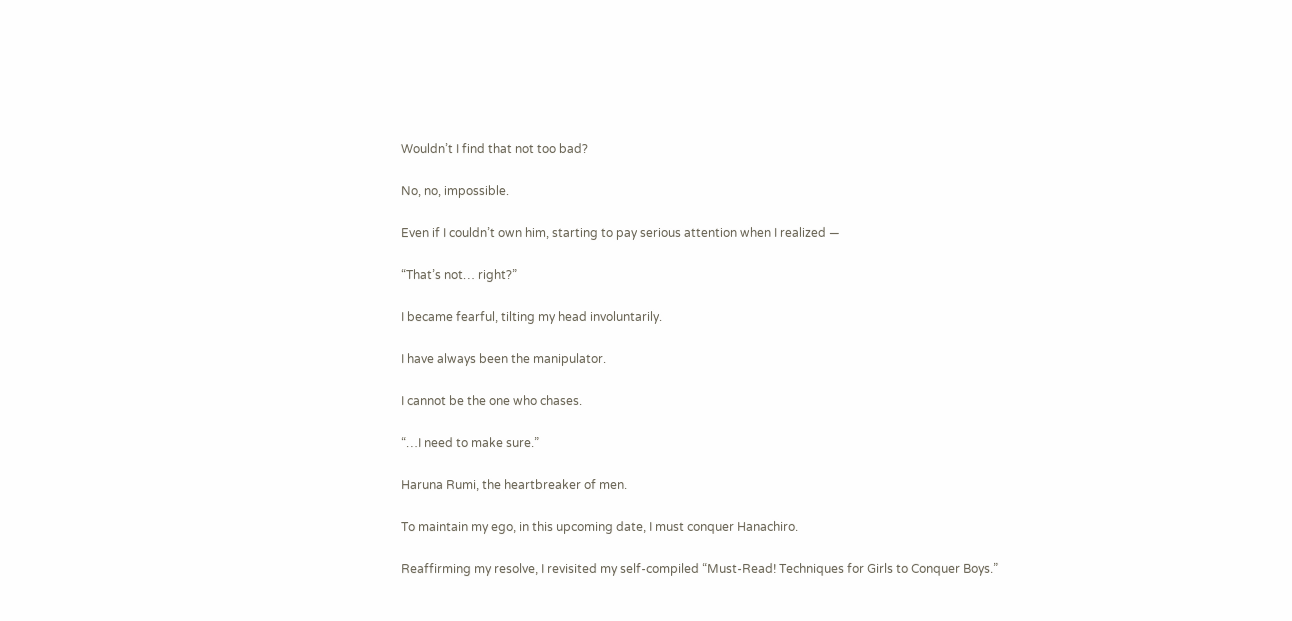Wouldn’t I find that not too bad?

No, no, impossible.

Even if I couldn’t own him, starting to pay serious attention when I realized —

“That’s not… right?”

I became fearful, tilting my head involuntarily.

I have always been the manipulator.

I cannot be the one who chases.

“…I need to make sure.”

Haruna Rumi, the heartbreaker of men.

To maintain my ego, in this upcoming date, I must conquer Hanachiro.

Reaffirming my resolve, I revisited my self-compiled “Must-Read! Techniques for Girls to Conquer Boys.”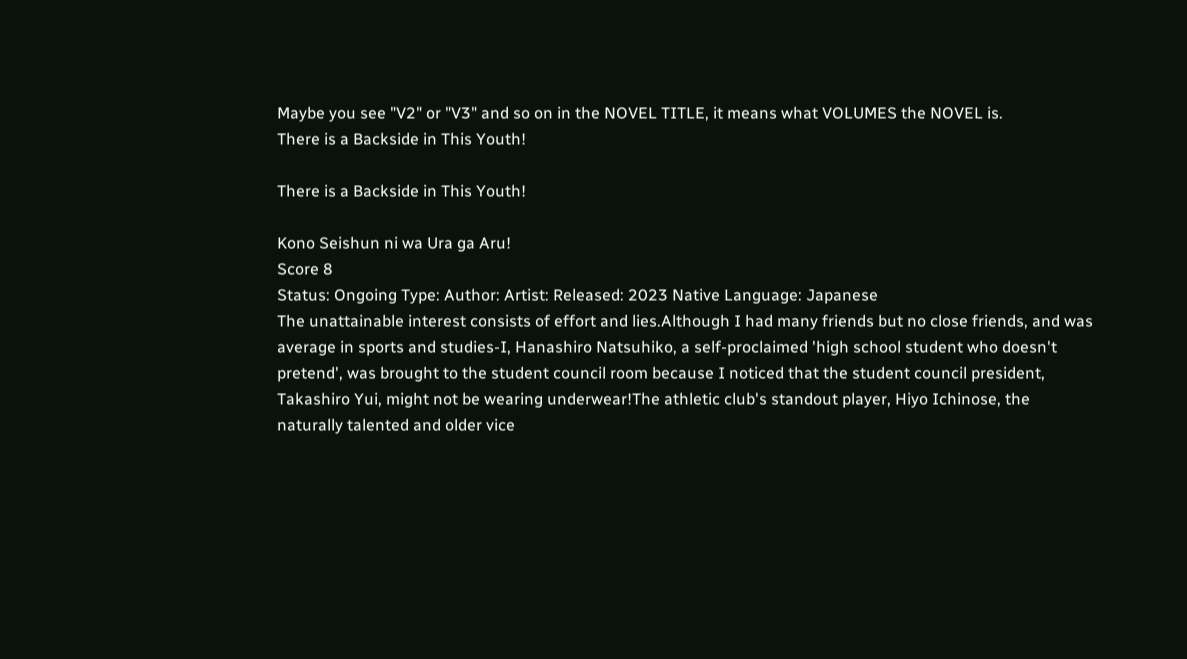Maybe you see "V2" or "V3" and so on in the NOVEL TITLE, it means what VOLUMES the NOVEL is.
There is a Backside in This Youth!

There is a Backside in This Youth!

Kono Seishun ni wa Ura ga Aru!
Score 8
Status: Ongoing Type: Author: Artist: Released: 2023 Native Language: Japanese
The unattainable interest consists of effort and lies.Although I had many friends but no close friends, and was average in sports and studies-I, Hanashiro Natsuhiko, a self-proclaimed 'high school student who doesn't pretend', was brought to the student council room because I noticed that the student council president, Takashiro Yui, might not be wearing underwear!The athletic club's standout player, Hiyo Ichinose, the naturally talented and older vice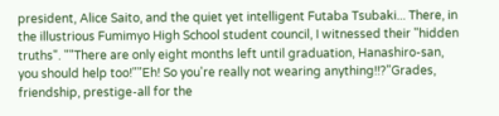president, Alice Saito, and the quiet yet intelligent Futaba Tsubaki... There, in the illustrious Fumimyo High School student council, I witnessed their "hidden truths". ""There are only eight months left until graduation, Hanashiro-san, you should help too!""Eh! So you're really not wearing anything!!?"Grades, friendship, prestige-all for the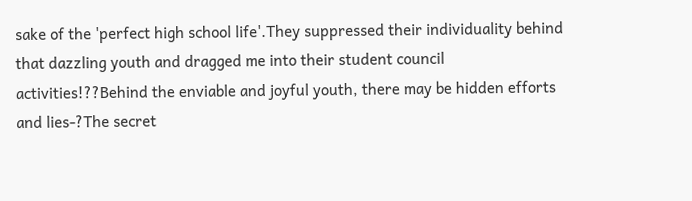sake of the 'perfect high school life'.They suppressed their individuality behind that dazzling youth and dragged me into their student council activities!??Behind the enviable and joyful youth, there may be hidden efforts and lies-?The secret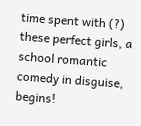time spent with (?) these perfect girls, a school romantic comedy in disguise, begins!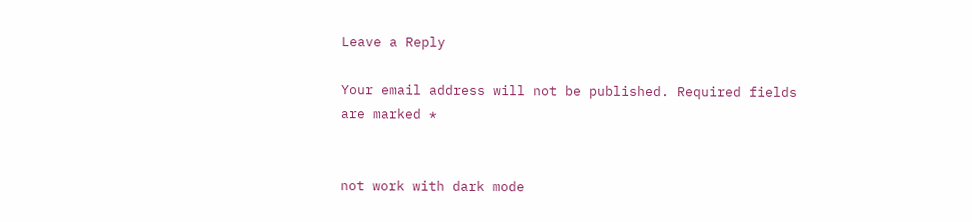Leave a Reply

Your email address will not be published. Required fields are marked *


not work with dark mode